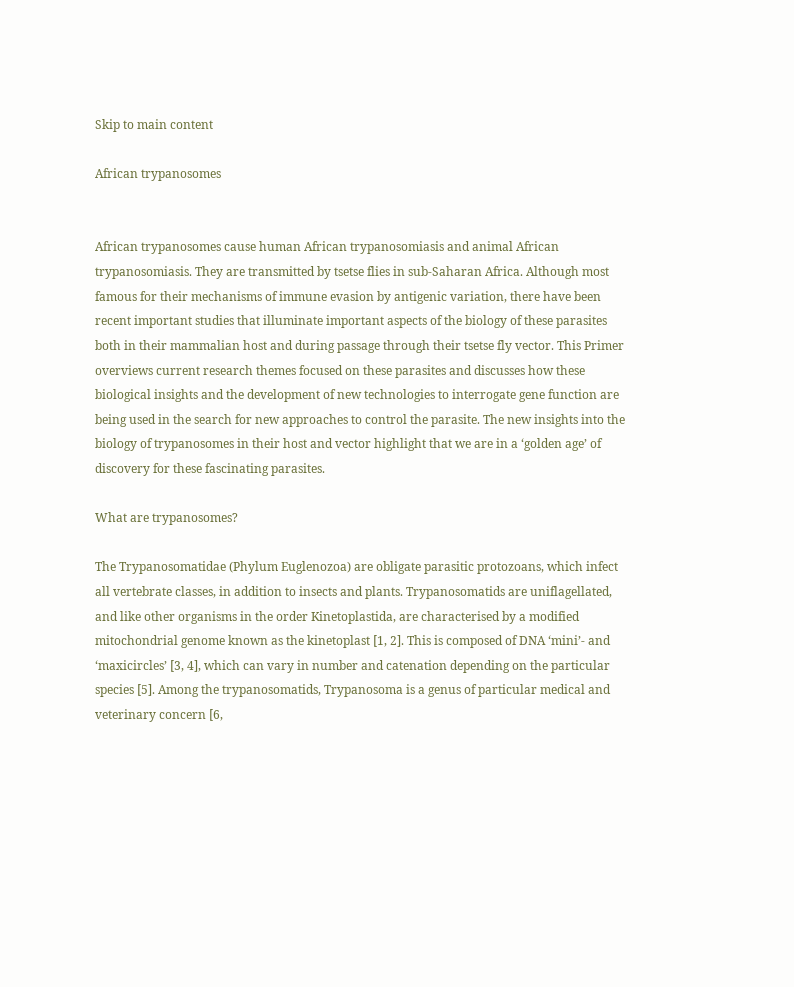Skip to main content

African trypanosomes


African trypanosomes cause human African trypanosomiasis and animal African trypanosomiasis. They are transmitted by tsetse flies in sub-Saharan Africa. Although most famous for their mechanisms of immune evasion by antigenic variation, there have been recent important studies that illuminate important aspects of the biology of these parasites both in their mammalian host and during passage through their tsetse fly vector. This Primer overviews current research themes focused on these parasites and discusses how these biological insights and the development of new technologies to interrogate gene function are being used in the search for new approaches to control the parasite. The new insights into the biology of trypanosomes in their host and vector highlight that we are in a ‘golden age’ of discovery for these fascinating parasites.

What are trypanosomes?

The Trypanosomatidae (Phylum Euglenozoa) are obligate parasitic protozoans, which infect all vertebrate classes, in addition to insects and plants. Trypanosomatids are uniflagellated, and like other organisms in the order Kinetoplastida, are characterised by a modified mitochondrial genome known as the kinetoplast [1, 2]. This is composed of DNA ‘mini’- and ‘maxicircles’ [3, 4], which can vary in number and catenation depending on the particular species [5]. Among the trypanosomatids, Trypanosoma is a genus of particular medical and veterinary concern [6,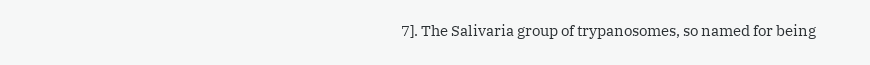7]. The Salivaria group of trypanosomes, so named for being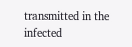transmitted in the infected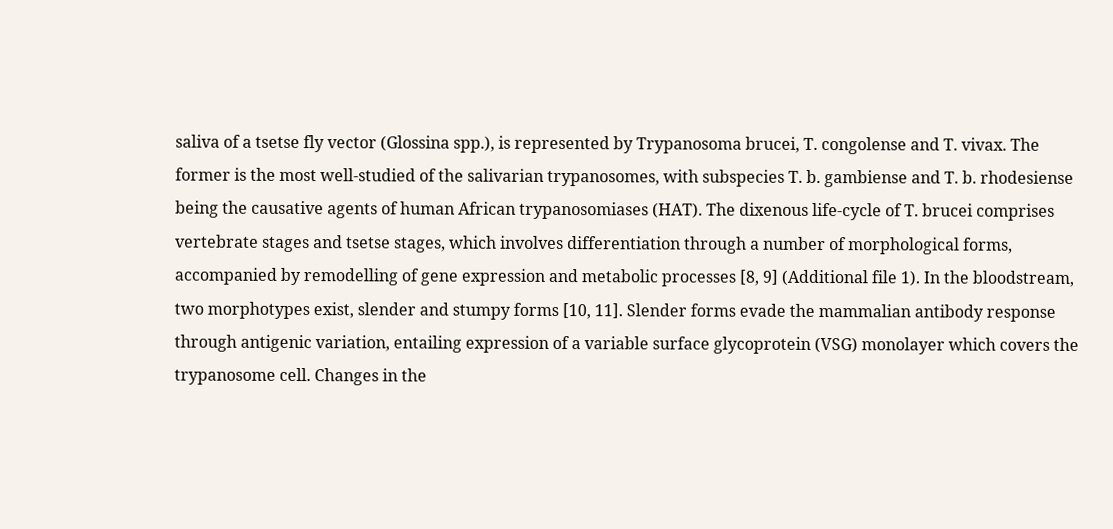saliva of a tsetse fly vector (Glossina spp.), is represented by Trypanosoma brucei, T. congolense and T. vivax. The former is the most well-studied of the salivarian trypanosomes, with subspecies T. b. gambiense and T. b. rhodesiense being the causative agents of human African trypanosomiases (HAT). The dixenous life-cycle of T. brucei comprises vertebrate stages and tsetse stages, which involves differentiation through a number of morphological forms, accompanied by remodelling of gene expression and metabolic processes [8, 9] (Additional file 1). In the bloodstream, two morphotypes exist, slender and stumpy forms [10, 11]. Slender forms evade the mammalian antibody response through antigenic variation, entailing expression of a variable surface glycoprotein (VSG) monolayer which covers the trypanosome cell. Changes in the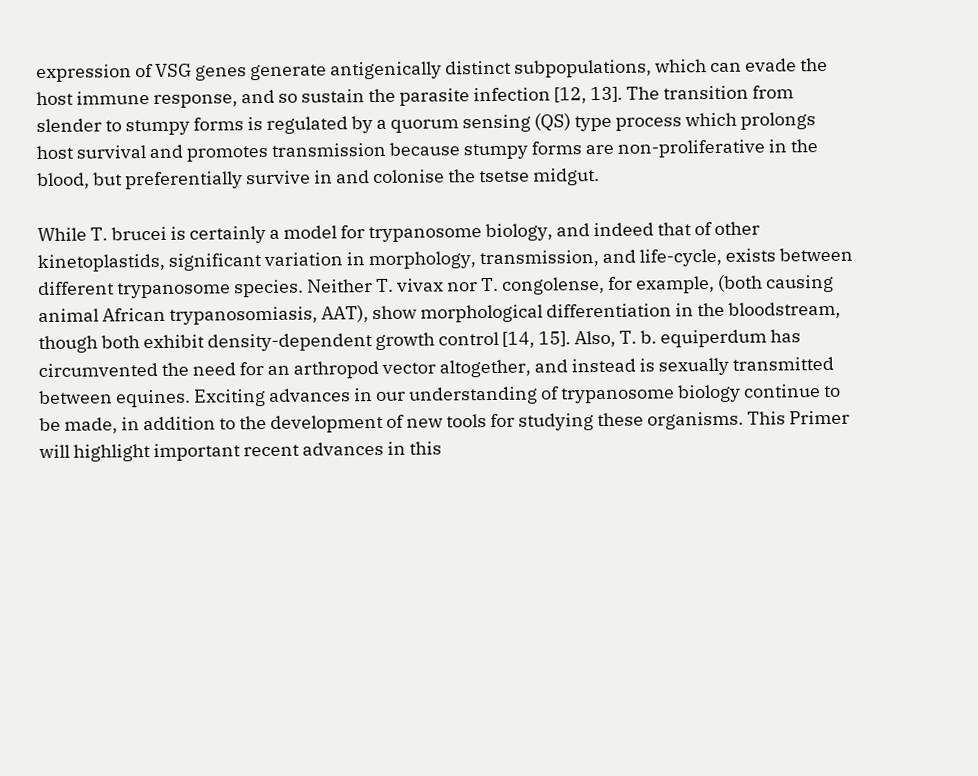expression of VSG genes generate antigenically distinct subpopulations, which can evade the host immune response, and so sustain the parasite infection [12, 13]. The transition from slender to stumpy forms is regulated by a quorum sensing (QS) type process which prolongs host survival and promotes transmission because stumpy forms are non-proliferative in the blood, but preferentially survive in and colonise the tsetse midgut.

While T. brucei is certainly a model for trypanosome biology, and indeed that of other kinetoplastids, significant variation in morphology, transmission, and life-cycle, exists between different trypanosome species. Neither T. vivax nor T. congolense, for example, (both causing animal African trypanosomiasis, AAT), show morphological differentiation in the bloodstream, though both exhibit density-dependent growth control [14, 15]. Also, T. b. equiperdum has circumvented the need for an arthropod vector altogether, and instead is sexually transmitted between equines. Exciting advances in our understanding of trypanosome biology continue to be made, in addition to the development of new tools for studying these organisms. This Primer will highlight important recent advances in this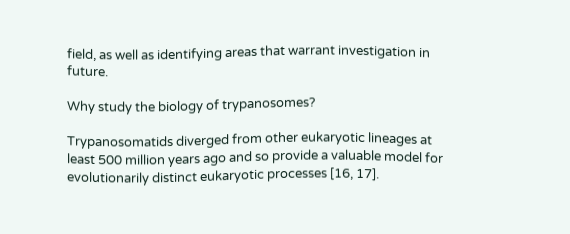field, as well as identifying areas that warrant investigation in future.

Why study the biology of trypanosomes?

Trypanosomatids diverged from other eukaryotic lineages at least 500 million years ago and so provide a valuable model for evolutionarily distinct eukaryotic processes [16, 17].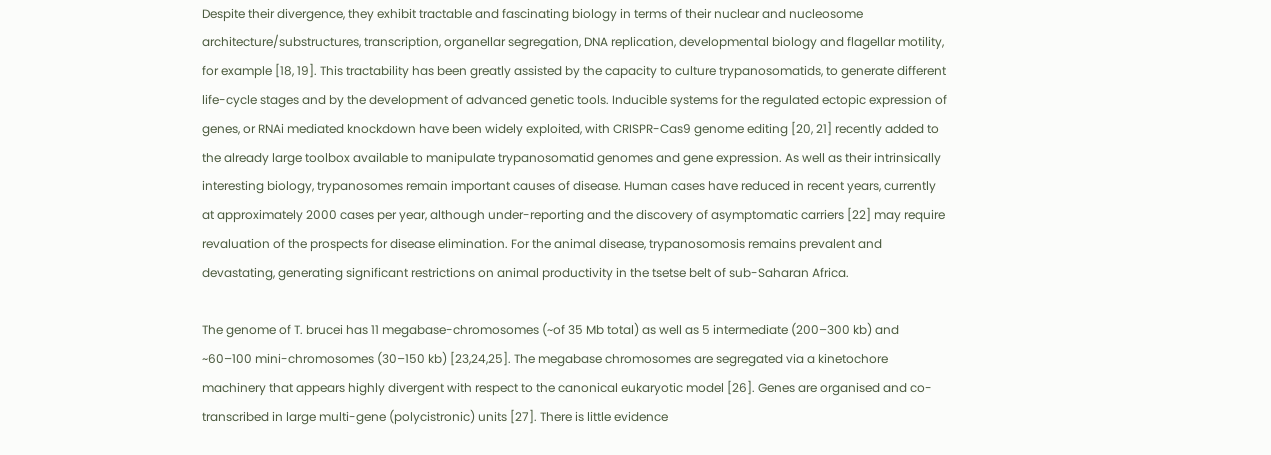Despite their divergence, they exhibit tractable and fascinating biology in terms of their nuclear and nucleosome architecture/substructures, transcription, organellar segregation, DNA replication, developmental biology and flagellar motility, for example [18, 19]. This tractability has been greatly assisted by the capacity to culture trypanosomatids, to generate different life-cycle stages and by the development of advanced genetic tools. Inducible systems for the regulated ectopic expression of genes, or RNAi mediated knockdown have been widely exploited, with CRISPR-Cas9 genome editing [20, 21] recently added to the already large toolbox available to manipulate trypanosomatid genomes and gene expression. As well as their intrinsically interesting biology, trypanosomes remain important causes of disease. Human cases have reduced in recent years, currently at approximately 2000 cases per year, although under-reporting and the discovery of asymptomatic carriers [22] may require revaluation of the prospects for disease elimination. For the animal disease, trypanosomosis remains prevalent and devastating, generating significant restrictions on animal productivity in the tsetse belt of sub-Saharan Africa.

The genome of T. brucei has 11 megabase-chromosomes (~of 35 Mb total) as well as 5 intermediate (200–300 kb) and ~60–100 mini-chromosomes (30–150 kb) [23,24,25]. The megabase chromosomes are segregated via a kinetochore machinery that appears highly divergent with respect to the canonical eukaryotic model [26]. Genes are organised and co-transcribed in large multi-gene (polycistronic) units [27]. There is little evidence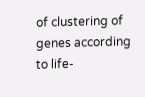of clustering of genes according to life-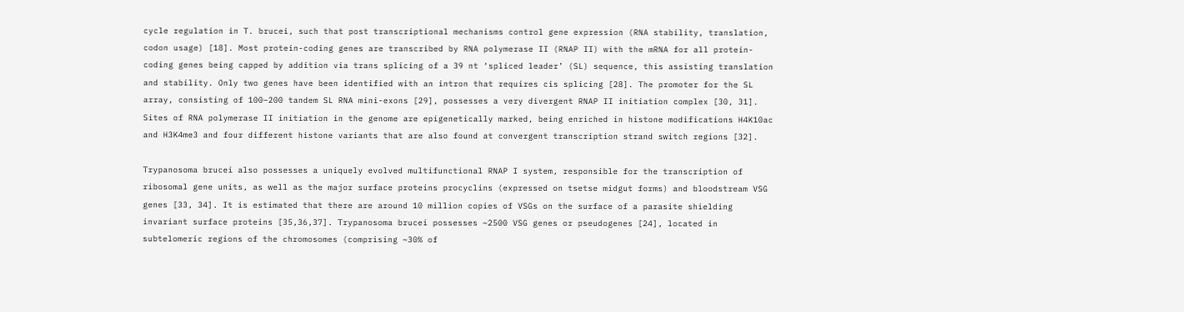cycle regulation in T. brucei, such that post transcriptional mechanisms control gene expression (RNA stability, translation, codon usage) [18]. Most protein-coding genes are transcribed by RNA polymerase II (RNAP II) with the mRNA for all protein-coding genes being capped by addition via trans splicing of a 39 nt ‘spliced leader’ (SL) sequence, this assisting translation and stability. Only two genes have been identified with an intron that requires cis splicing [28]. The promoter for the SL array, consisting of 100–200 tandem SL RNA mini-exons [29], possesses a very divergent RNAP II initiation complex [30, 31]. Sites of RNA polymerase II initiation in the genome are epigenetically marked, being enriched in histone modifications H4K10ac and H3K4me3 and four different histone variants that are also found at convergent transcription strand switch regions [32].

Trypanosoma brucei also possesses a uniquely evolved multifunctional RNAP I system, responsible for the transcription of ribosomal gene units, as well as the major surface proteins procyclins (expressed on tsetse midgut forms) and bloodstream VSG genes [33, 34]. It is estimated that there are around 10 million copies of VSGs on the surface of a parasite shielding invariant surface proteins [35,36,37]. Trypanosoma brucei possesses ~2500 VSG genes or pseudogenes [24], located in subtelomeric regions of the chromosomes (comprising ~30% of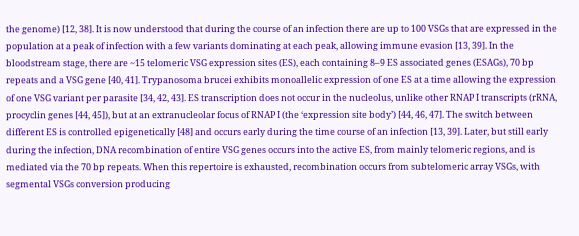the genome) [12, 38]. It is now understood that during the course of an infection there are up to 100 VSGs that are expressed in the population at a peak of infection with a few variants dominating at each peak, allowing immune evasion [13, 39]. In the bloodstream stage, there are ~15 telomeric VSG expression sites (ES), each containing 8–9 ES associated genes (ESAGs), 70 bp repeats and a VSG gene [40, 41]. Trypanosoma brucei exhibits monoallelic expression of one ES at a time allowing the expression of one VSG variant per parasite [34, 42, 43]. ES transcription does not occur in the nucleolus, unlike other RNAP I transcripts (rRNA, procyclin genes [44, 45]), but at an extranucleolar focus of RNAP I (the ‘expression site body’) [44, 46, 47]. The switch between different ES is controlled epigenetically [48] and occurs early during the time course of an infection [13, 39]. Later, but still early during the infection, DNA recombination of entire VSG genes occurs into the active ES, from mainly telomeric regions, and is mediated via the 70 bp repeats. When this repertoire is exhausted, recombination occurs from subtelomeric array VSGs, with segmental VSGs conversion producing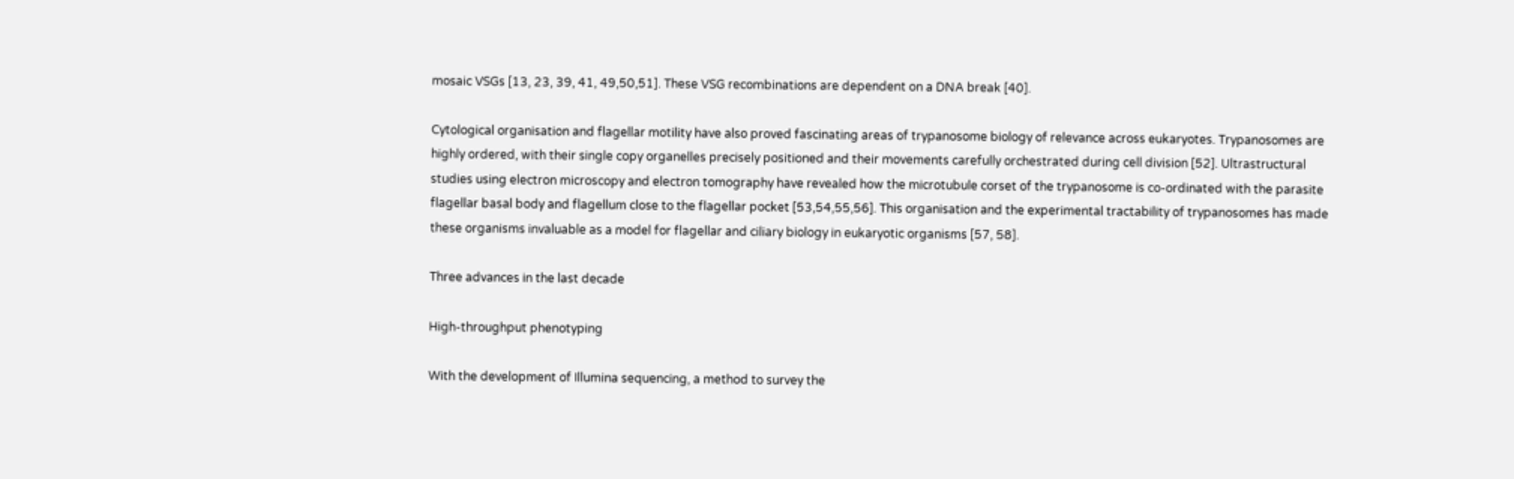mosaic VSGs [13, 23, 39, 41, 49,50,51]. These VSG recombinations are dependent on a DNA break [40].

Cytological organisation and flagellar motility have also proved fascinating areas of trypanosome biology of relevance across eukaryotes. Trypanosomes are highly ordered, with their single copy organelles precisely positioned and their movements carefully orchestrated during cell division [52]. Ultrastructural studies using electron microscopy and electron tomography have revealed how the microtubule corset of the trypanosome is co-ordinated with the parasite flagellar basal body and flagellum close to the flagellar pocket [53,54,55,56]. This organisation and the experimental tractability of trypanosomes has made these organisms invaluable as a model for flagellar and ciliary biology in eukaryotic organisms [57, 58].

Three advances in the last decade

High-throughput phenotyping

With the development of Illumina sequencing, a method to survey the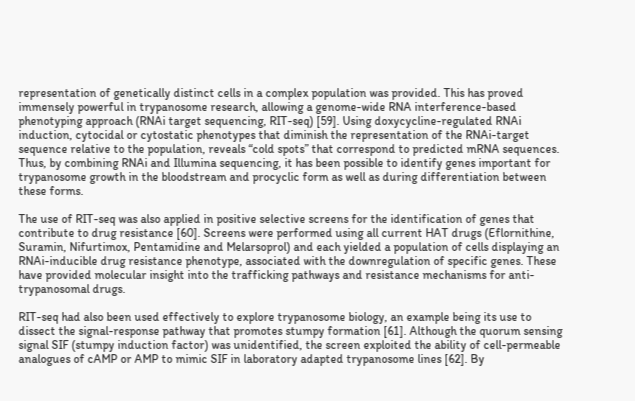representation of genetically distinct cells in a complex population was provided. This has proved immensely powerful in trypanosome research, allowing a genome-wide RNA interference-based phenotyping approach (RNAi target sequencing, RIT-seq) [59]. Using doxycycline-regulated RNAi induction, cytocidal or cytostatic phenotypes that diminish the representation of the RNAi-target sequence relative to the population, reveals “cold spots” that correspond to predicted mRNA sequences. Thus, by combining RNAi and Illumina sequencing, it has been possible to identify genes important for trypanosome growth in the bloodstream and procyclic form as well as during differentiation between these forms.

The use of RIT-seq was also applied in positive selective screens for the identification of genes that contribute to drug resistance [60]. Screens were performed using all current HAT drugs (Eflornithine, Suramin, Nifurtimox, Pentamidine and Melarsoprol) and each yielded a population of cells displaying an RNAi-inducible drug resistance phenotype, associated with the downregulation of specific genes. These have provided molecular insight into the trafficking pathways and resistance mechanisms for anti-trypanosomal drugs.

RIT-seq had also been used effectively to explore trypanosome biology, an example being its use to dissect the signal-response pathway that promotes stumpy formation [61]. Although the quorum sensing signal SIF (stumpy induction factor) was unidentified, the screen exploited the ability of cell-permeable analogues of cAMP or AMP to mimic SIF in laboratory adapted trypanosome lines [62]. By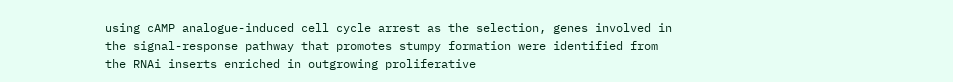using cAMP analogue-induced cell cycle arrest as the selection, genes involved in the signal-response pathway that promotes stumpy formation were identified from the RNAi inserts enriched in outgrowing proliferative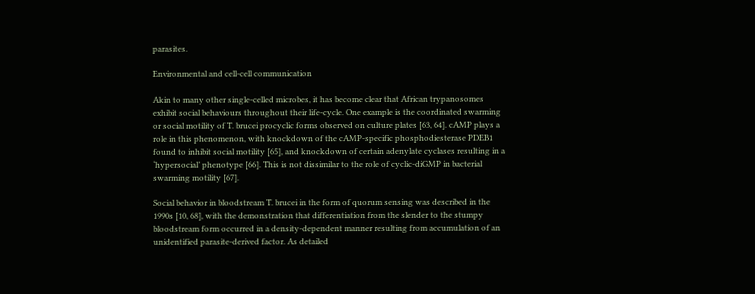parasites.

Environmental and cell-cell communication

Akin to many other single-celled microbes, it has become clear that African trypanosomes exhibit social behaviours throughout their life-cycle. One example is the coordinated swarming or social motility of T. brucei procyclic forms observed on culture plates [63, 64]. cAMP plays a role in this phenomenon, with knockdown of the cAMP-specific phosphodiesterase PDEB1 found to inhibit social motility [65], and knockdown of certain adenylate cyclases resulting in a ‘hypersocial’ phenotype [66]. This is not dissimilar to the role of cyclic-diGMP in bacterial swarming motility [67].

Social behavior in bloodstream T. brucei in the form of quorum sensing was described in the 1990s [10, 68], with the demonstration that differentiation from the slender to the stumpy bloodstream form occurred in a density-dependent manner resulting from accumulation of an unidentified parasite-derived factor. As detailed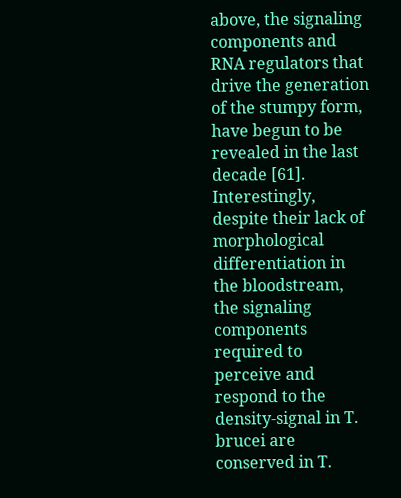above, the signaling components and RNA regulators that drive the generation of the stumpy form, have begun to be revealed in the last decade [61]. Interestingly, despite their lack of morphological differentiation in the bloodstream, the signaling components required to perceive and respond to the density-signal in T. brucei are conserved in T.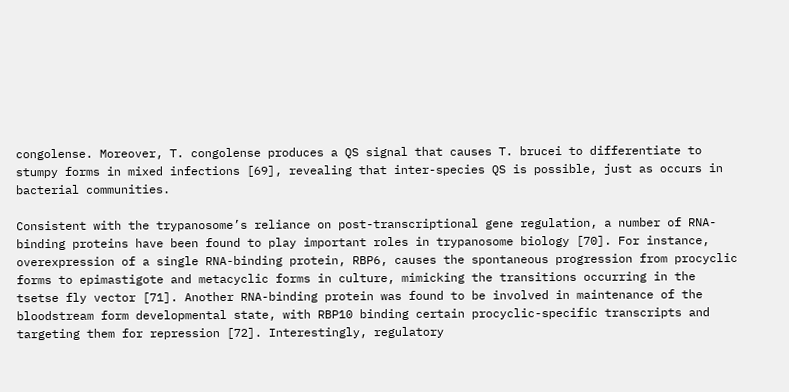congolense. Moreover, T. congolense produces a QS signal that causes T. brucei to differentiate to stumpy forms in mixed infections [69], revealing that inter-species QS is possible, just as occurs in bacterial communities.

Consistent with the trypanosome’s reliance on post-transcriptional gene regulation, a number of RNA-binding proteins have been found to play important roles in trypanosome biology [70]. For instance, overexpression of a single RNA-binding protein, RBP6, causes the spontaneous progression from procyclic forms to epimastigote and metacyclic forms in culture, mimicking the transitions occurring in the tsetse fly vector [71]. Another RNA-binding protein was found to be involved in maintenance of the bloodstream form developmental state, with RBP10 binding certain procyclic-specific transcripts and targeting them for repression [72]. Interestingly, regulatory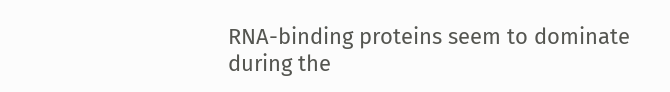RNA-binding proteins seem to dominate during the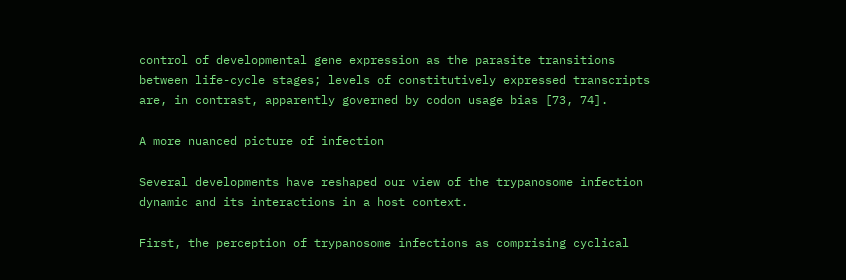control of developmental gene expression as the parasite transitions between life-cycle stages; levels of constitutively expressed transcripts are, in contrast, apparently governed by codon usage bias [73, 74].

A more nuanced picture of infection

Several developments have reshaped our view of the trypanosome infection dynamic and its interactions in a host context.

First, the perception of trypanosome infections as comprising cyclical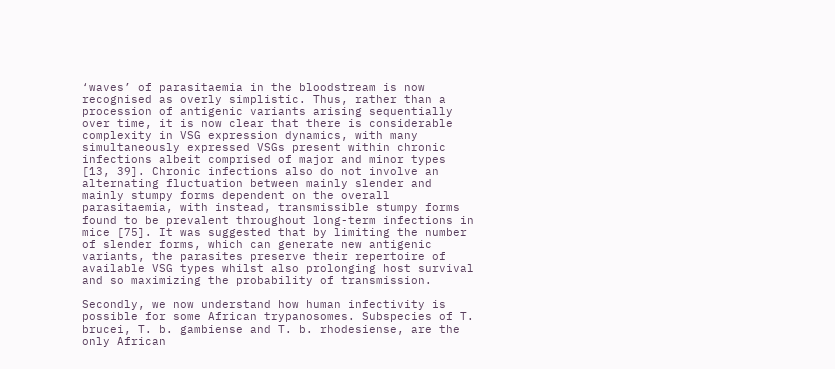‘waves’ of parasitaemia in the bloodstream is now recognised as overly simplistic. Thus, rather than a procession of antigenic variants arising sequentially over time, it is now clear that there is considerable complexity in VSG expression dynamics, with many simultaneously expressed VSGs present within chronic infections albeit comprised of major and minor types [13, 39]. Chronic infections also do not involve an alternating fluctuation between mainly slender and mainly stumpy forms dependent on the overall parasitaemia, with instead, transmissible stumpy forms found to be prevalent throughout long-term infections in mice [75]. It was suggested that by limiting the number of slender forms, which can generate new antigenic variants, the parasites preserve their repertoire of available VSG types whilst also prolonging host survival and so maximizing the probability of transmission.

Secondly, we now understand how human infectivity is possible for some African trypanosomes. Subspecies of T. brucei, T. b. gambiense and T. b. rhodesiense, are the only African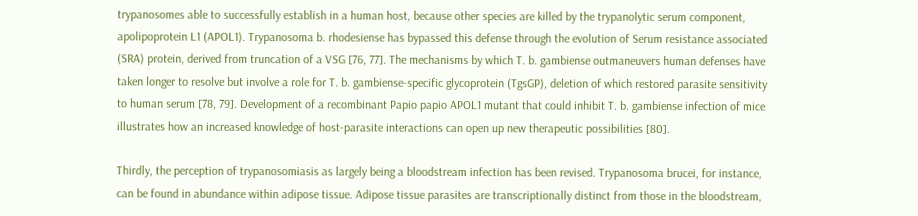trypanosomes able to successfully establish in a human host, because other species are killed by the trypanolytic serum component, apolipoprotein L1 (APOL1). Trypanosoma b. rhodesiense has bypassed this defense through the evolution of Serum resistance associated (SRA) protein, derived from truncation of a VSG [76, 77]. The mechanisms by which T. b. gambiense outmaneuvers human defenses have taken longer to resolve but involve a role for T. b. gambiense-specific glycoprotein (TgsGP), deletion of which restored parasite sensitivity to human serum [78, 79]. Development of a recombinant Papio papio APOL1 mutant that could inhibit T. b. gambiense infection of mice illustrates how an increased knowledge of host-parasite interactions can open up new therapeutic possibilities [80].

Thirdly, the perception of trypanosomiasis as largely being a bloodstream infection has been revised. Trypanosoma brucei, for instance, can be found in abundance within adipose tissue. Adipose tissue parasites are transcriptionally distinct from those in the bloodstream,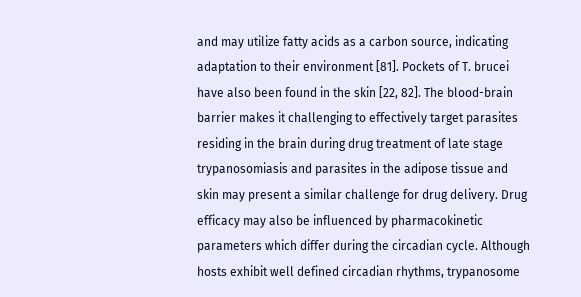and may utilize fatty acids as a carbon source, indicating adaptation to their environment [81]. Pockets of T. brucei have also been found in the skin [22, 82]. The blood-brain barrier makes it challenging to effectively target parasites residing in the brain during drug treatment of late stage trypanosomiasis and parasites in the adipose tissue and skin may present a similar challenge for drug delivery. Drug efficacy may also be influenced by pharmacokinetic parameters which differ during the circadian cycle. Although hosts exhibit well defined circadian rhythms, trypanosome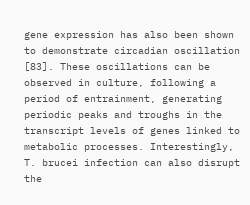gene expression has also been shown to demonstrate circadian oscillation [83]. These oscillations can be observed in culture, following a period of entrainment, generating periodic peaks and troughs in the transcript levels of genes linked to metabolic processes. Interestingly, T. brucei infection can also disrupt the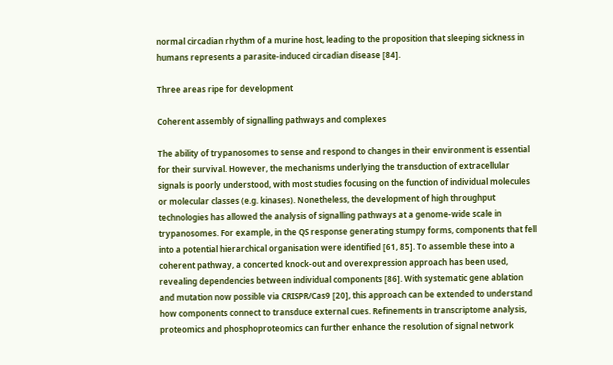normal circadian rhythm of a murine host, leading to the proposition that sleeping sickness in humans represents a parasite-induced circadian disease [84].

Three areas ripe for development

Coherent assembly of signalling pathways and complexes

The ability of trypanosomes to sense and respond to changes in their environment is essential for their survival. However, the mechanisms underlying the transduction of extracellular signals is poorly understood, with most studies focusing on the function of individual molecules or molecular classes (e.g. kinases). Nonetheless, the development of high throughput technologies has allowed the analysis of signalling pathways at a genome-wide scale in trypanosomes. For example, in the QS response generating stumpy forms, components that fell into a potential hierarchical organisation were identified [61, 85]. To assemble these into a coherent pathway, a concerted knock-out and overexpression approach has been used, revealing dependencies between individual components [86]. With systematic gene ablation and mutation now possible via CRISPR/Cas9 [20], this approach can be extended to understand how components connect to transduce external cues. Refinements in transcriptome analysis, proteomics and phosphoproteomics can further enhance the resolution of signal network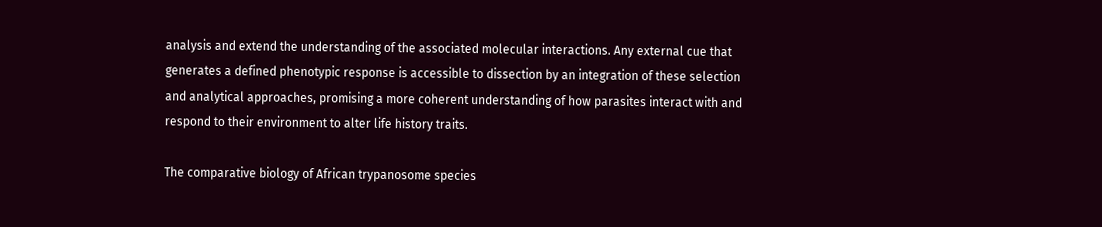analysis and extend the understanding of the associated molecular interactions. Any external cue that generates a defined phenotypic response is accessible to dissection by an integration of these selection and analytical approaches, promising a more coherent understanding of how parasites interact with and respond to their environment to alter life history traits.

The comparative biology of African trypanosome species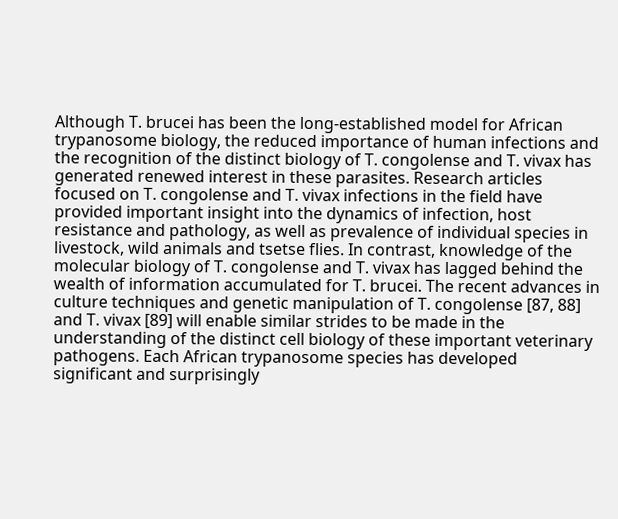Although T. brucei has been the long-established model for African trypanosome biology, the reduced importance of human infections and the recognition of the distinct biology of T. congolense and T. vivax has generated renewed interest in these parasites. Research articles focused on T. congolense and T. vivax infections in the field have provided important insight into the dynamics of infection, host resistance and pathology, as well as prevalence of individual species in livestock, wild animals and tsetse flies. In contrast, knowledge of the molecular biology of T. congolense and T. vivax has lagged behind the wealth of information accumulated for T. brucei. The recent advances in culture techniques and genetic manipulation of T. congolense [87, 88] and T. vivax [89] will enable similar strides to be made in the understanding of the distinct cell biology of these important veterinary pathogens. Each African trypanosome species has developed significant and surprisingly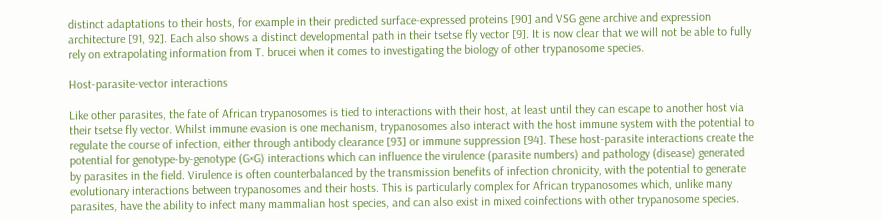distinct adaptations to their hosts, for example in their predicted surface-expressed proteins [90] and VSG gene archive and expression architecture [91, 92]. Each also shows a distinct developmental path in their tsetse fly vector [9]. It is now clear that we will not be able to fully rely on extrapolating information from T. brucei when it comes to investigating the biology of other trypanosome species.

Host-parasite-vector interactions

Like other parasites, the fate of African trypanosomes is tied to interactions with their host, at least until they can escape to another host via their tsetse fly vector. Whilst immune evasion is one mechanism, trypanosomes also interact with the host immune system with the potential to regulate the course of infection, either through antibody clearance [93] or immune suppression [94]. These host-parasite interactions create the potential for genotype-by-genotype (G×G) interactions which can influence the virulence (parasite numbers) and pathology (disease) generated by parasites in the field. Virulence is often counterbalanced by the transmission benefits of infection chronicity, with the potential to generate evolutionary interactions between trypanosomes and their hosts. This is particularly complex for African trypanosomes which, unlike many parasites, have the ability to infect many mammalian host species, and can also exist in mixed coinfections with other trypanosome species.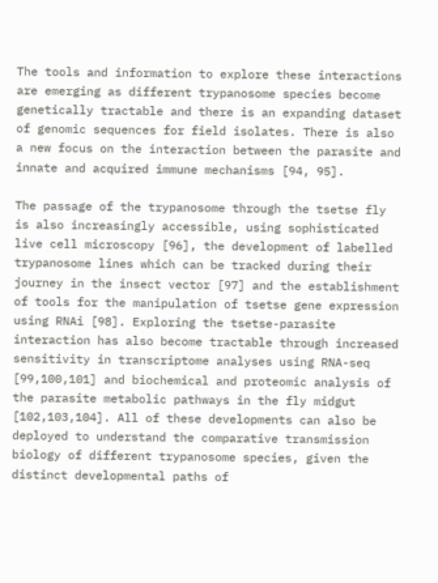The tools and information to explore these interactions are emerging as different trypanosome species become genetically tractable and there is an expanding dataset of genomic sequences for field isolates. There is also a new focus on the interaction between the parasite and innate and acquired immune mechanisms [94, 95].

The passage of the trypanosome through the tsetse fly is also increasingly accessible, using sophisticated live cell microscopy [96], the development of labelled trypanosome lines which can be tracked during their journey in the insect vector [97] and the establishment of tools for the manipulation of tsetse gene expression using RNAi [98]. Exploring the tsetse-parasite interaction has also become tractable through increased sensitivity in transcriptome analyses using RNA-seq [99,100,101] and biochemical and proteomic analysis of the parasite metabolic pathways in the fly midgut [102,103,104]. All of these developments can also be deployed to understand the comparative transmission biology of different trypanosome species, given the distinct developmental paths of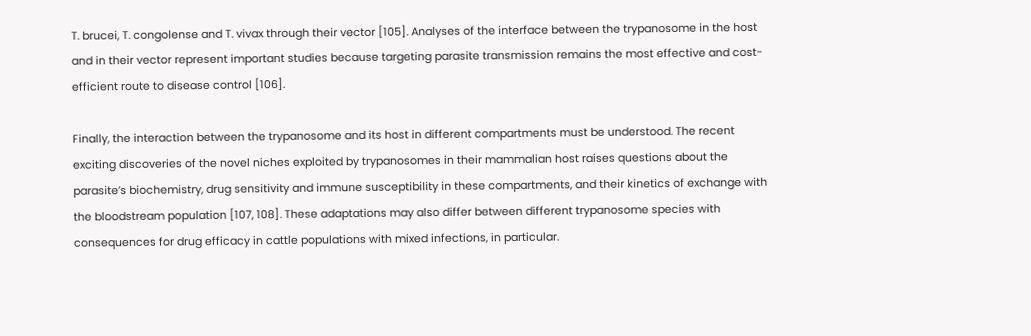T. brucei, T. congolense and T. vivax through their vector [105]. Analyses of the interface between the trypanosome in the host and in their vector represent important studies because targeting parasite transmission remains the most effective and cost-efficient route to disease control [106].

Finally, the interaction between the trypanosome and its host in different compartments must be understood. The recent exciting discoveries of the novel niches exploited by trypanosomes in their mammalian host raises questions about the parasite’s biochemistry, drug sensitivity and immune susceptibility in these compartments, and their kinetics of exchange with the bloodstream population [107, 108]. These adaptations may also differ between different trypanosome species with consequences for drug efficacy in cattle populations with mixed infections, in particular.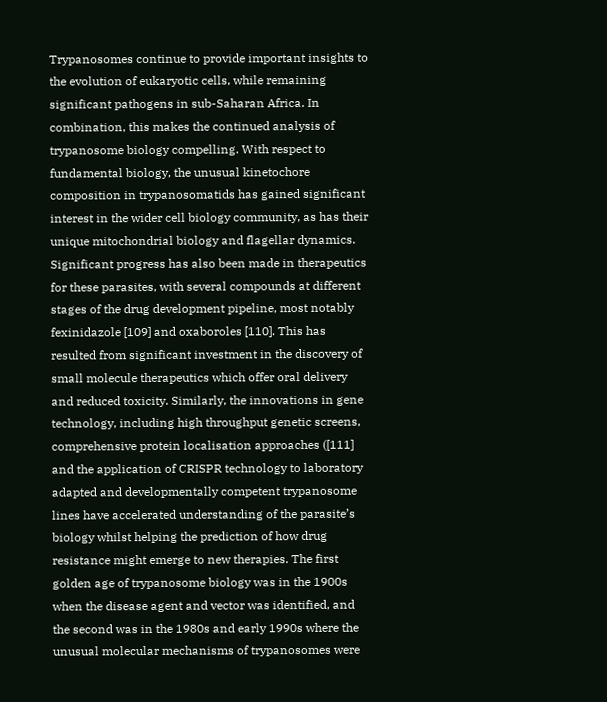Trypanosomes continue to provide important insights to the evolution of eukaryotic cells, while remaining significant pathogens in sub-Saharan Africa. In combination, this makes the continued analysis of trypanosome biology compelling. With respect to fundamental biology, the unusual kinetochore composition in trypanosomatids has gained significant interest in the wider cell biology community, as has their unique mitochondrial biology and flagellar dynamics. Significant progress has also been made in therapeutics for these parasites, with several compounds at different stages of the drug development pipeline, most notably fexinidazole [109] and oxaboroles [110]. This has resulted from significant investment in the discovery of small molecule therapeutics which offer oral delivery and reduced toxicity. Similarly, the innovations in gene technology, including high throughput genetic screens, comprehensive protein localisation approaches ([111] and the application of CRISPR technology to laboratory adapted and developmentally competent trypanosome lines have accelerated understanding of the parasite’s biology whilst helping the prediction of how drug resistance might emerge to new therapies. The first golden age of trypanosome biology was in the 1900s when the disease agent and vector was identified, and the second was in the 1980s and early 1990s where the unusual molecular mechanisms of trypanosomes were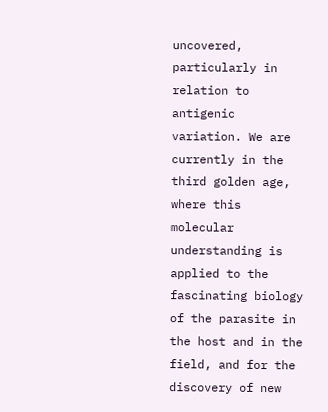uncovered, particularly in relation to antigenic variation. We are currently in the third golden age, where this molecular understanding is applied to the fascinating biology of the parasite in the host and in the field, and for the discovery of new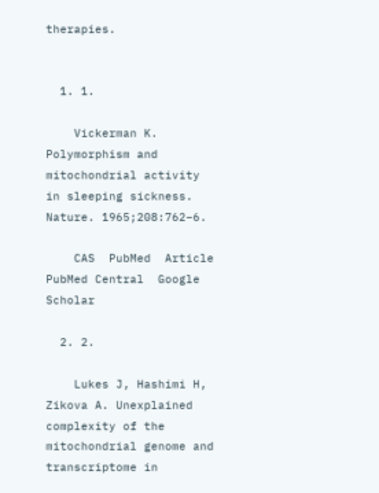therapies.


  1. 1.

    Vickerman K. Polymorphism and mitochondrial activity in sleeping sickness. Nature. 1965;208:762–6.

    CAS  PubMed  Article  PubMed Central  Google Scholar

  2. 2.

    Lukes J, Hashimi H, Zikova A. Unexplained complexity of the mitochondrial genome and transcriptome in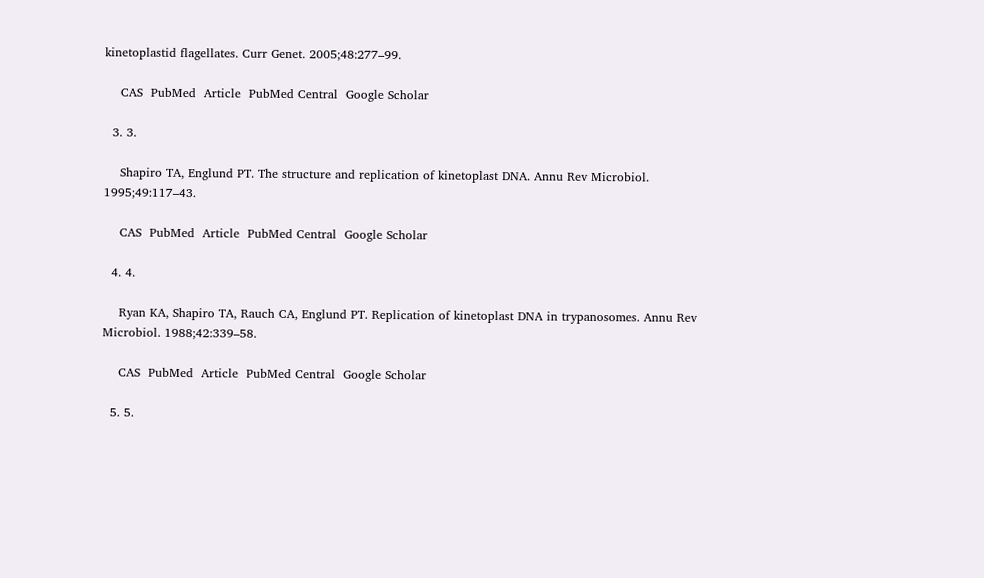kinetoplastid flagellates. Curr Genet. 2005;48:277–99.

    CAS  PubMed  Article  PubMed Central  Google Scholar

  3. 3.

    Shapiro TA, Englund PT. The structure and replication of kinetoplast DNA. Annu Rev Microbiol. 1995;49:117–43.

    CAS  PubMed  Article  PubMed Central  Google Scholar

  4. 4.

    Ryan KA, Shapiro TA, Rauch CA, Englund PT. Replication of kinetoplast DNA in trypanosomes. Annu Rev Microbiol. 1988;42:339–58.

    CAS  PubMed  Article  PubMed Central  Google Scholar

  5. 5.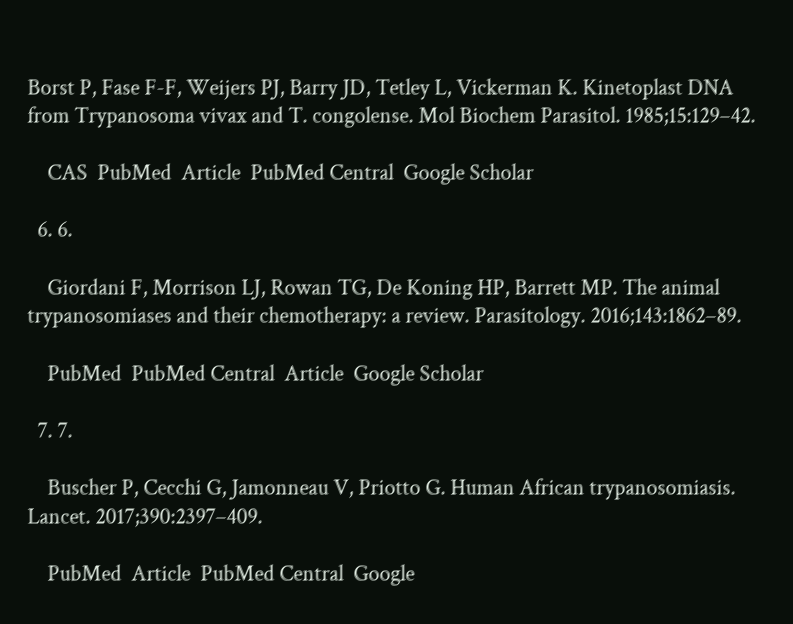Borst P, Fase F-F, Weijers PJ, Barry JD, Tetley L, Vickerman K. Kinetoplast DNA from Trypanosoma vivax and T. congolense. Mol Biochem Parasitol. 1985;15:129–42.

    CAS  PubMed  Article  PubMed Central  Google Scholar

  6. 6.

    Giordani F, Morrison LJ, Rowan TG, De Koning HP, Barrett MP. The animal trypanosomiases and their chemotherapy: a review. Parasitology. 2016;143:1862–89.

    PubMed  PubMed Central  Article  Google Scholar

  7. 7.

    Buscher P, Cecchi G, Jamonneau V, Priotto G. Human African trypanosomiasis. Lancet. 2017;390:2397–409.

    PubMed  Article  PubMed Central  Google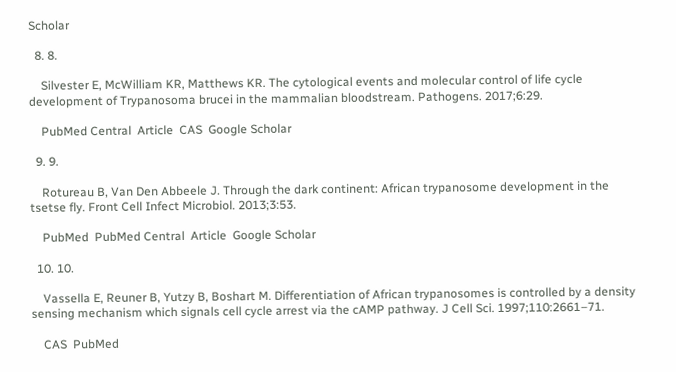Scholar

  8. 8.

    Silvester E, McWilliam KR, Matthews KR. The cytological events and molecular control of life cycle development of Trypanosoma brucei in the mammalian bloodstream. Pathogens. 2017;6:29.

    PubMed Central  Article  CAS  Google Scholar

  9. 9.

    Rotureau B, Van Den Abbeele J. Through the dark continent: African trypanosome development in the tsetse fly. Front Cell Infect Microbiol. 2013;3:53.

    PubMed  PubMed Central  Article  Google Scholar

  10. 10.

    Vassella E, Reuner B, Yutzy B, Boshart M. Differentiation of African trypanosomes is controlled by a density sensing mechanism which signals cell cycle arrest via the cAMP pathway. J Cell Sci. 1997;110:2661–71.

    CAS  PubMed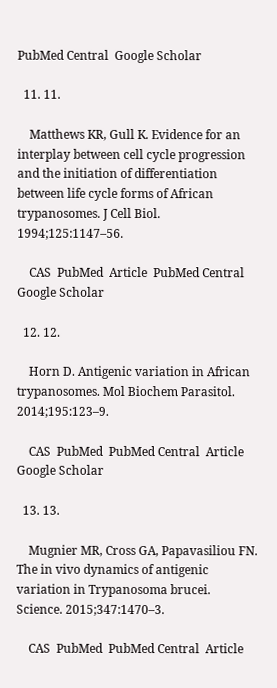PubMed Central  Google Scholar

  11. 11.

    Matthews KR, Gull K. Evidence for an interplay between cell cycle progression and the initiation of differentiation between life cycle forms of African trypanosomes. J Cell Biol. 1994;125:1147–56.

    CAS  PubMed  Article  PubMed Central  Google Scholar

  12. 12.

    Horn D. Antigenic variation in African trypanosomes. Mol Biochem Parasitol. 2014;195:123–9.

    CAS  PubMed  PubMed Central  Article  Google Scholar

  13. 13.

    Mugnier MR, Cross GA, Papavasiliou FN. The in vivo dynamics of antigenic variation in Trypanosoma brucei. Science. 2015;347:1470–3.

    CAS  PubMed  PubMed Central  Article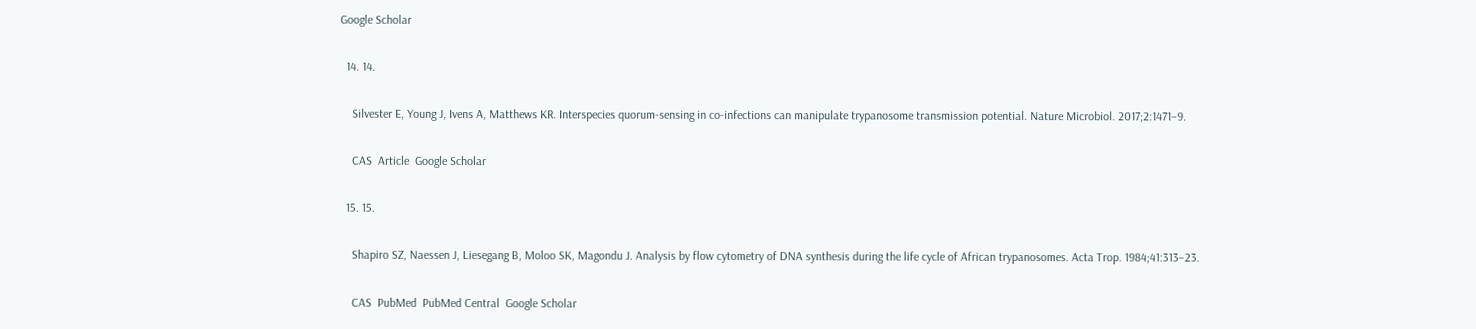Google Scholar

  14. 14.

    Silvester E, Young J, Ivens A, Matthews KR. Interspecies quorum-sensing in co-infections can manipulate trypanosome transmission potential. Nature Microbiol. 2017;2:1471–9.

    CAS  Article  Google Scholar

  15. 15.

    Shapiro SZ, Naessen J, Liesegang B, Moloo SK, Magondu J. Analysis by flow cytometry of DNA synthesis during the life cycle of African trypanosomes. Acta Trop. 1984;41:313–23.

    CAS  PubMed  PubMed Central  Google Scholar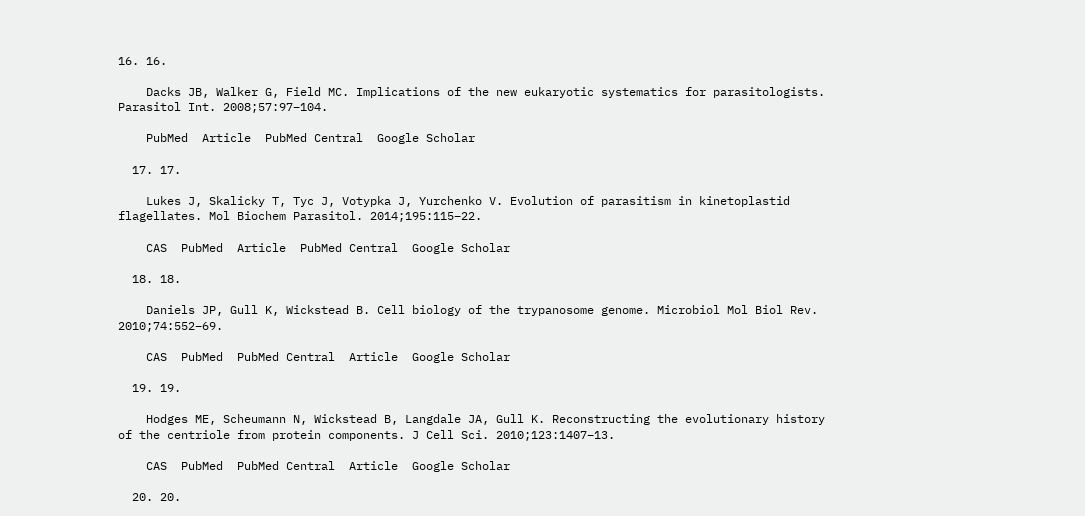16. 16.

    Dacks JB, Walker G, Field MC. Implications of the new eukaryotic systematics for parasitologists. Parasitol Int. 2008;57:97–104.

    PubMed  Article  PubMed Central  Google Scholar

  17. 17.

    Lukes J, Skalicky T, Tyc J, Votypka J, Yurchenko V. Evolution of parasitism in kinetoplastid flagellates. Mol Biochem Parasitol. 2014;195:115–22.

    CAS  PubMed  Article  PubMed Central  Google Scholar

  18. 18.

    Daniels JP, Gull K, Wickstead B. Cell biology of the trypanosome genome. Microbiol Mol Biol Rev. 2010;74:552–69.

    CAS  PubMed  PubMed Central  Article  Google Scholar

  19. 19.

    Hodges ME, Scheumann N, Wickstead B, Langdale JA, Gull K. Reconstructing the evolutionary history of the centriole from protein components. J Cell Sci. 2010;123:1407–13.

    CAS  PubMed  PubMed Central  Article  Google Scholar

  20. 20.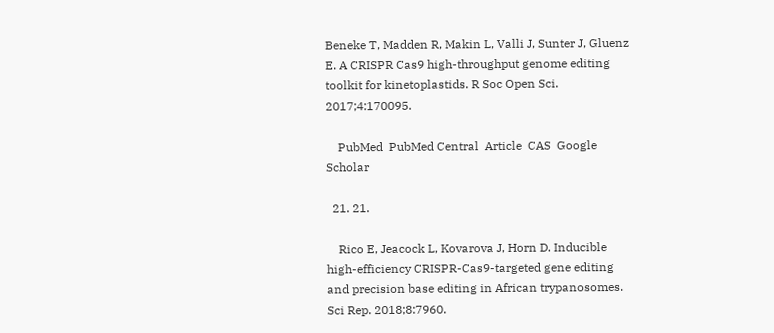Beneke T, Madden R, Makin L, Valli J, Sunter J, Gluenz E. A CRISPR Cas9 high-throughput genome editing toolkit for kinetoplastids. R Soc Open Sci. 2017;4:170095.

    PubMed  PubMed Central  Article  CAS  Google Scholar

  21. 21.

    Rico E, Jeacock L, Kovarova J, Horn D. Inducible high-efficiency CRISPR-Cas9-targeted gene editing and precision base editing in African trypanosomes. Sci Rep. 2018;8:7960.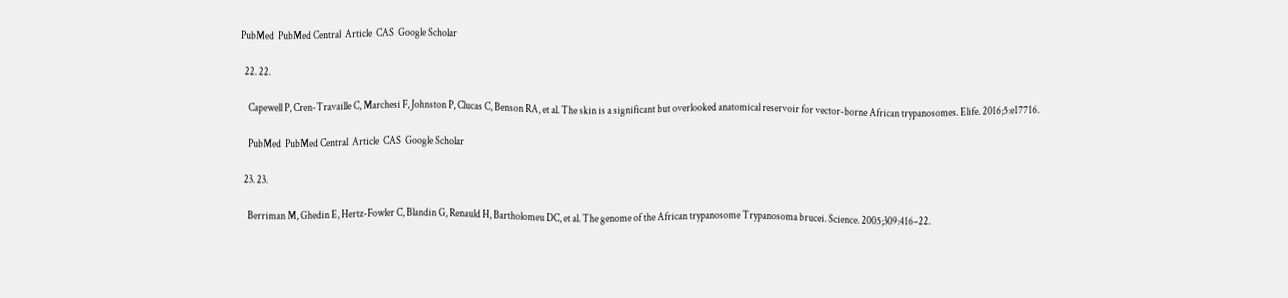PubMed  PubMed Central  Article  CAS  Google Scholar

  22. 22.

    Capewell P, Cren-Travaille C, Marchesi F, Johnston P, Clucas C, Benson RA, et al. The skin is a significant but overlooked anatomical reservoir for vector-borne African trypanosomes. Elife. 2016;5:e17716.

    PubMed  PubMed Central  Article  CAS  Google Scholar

  23. 23.

    Berriman M, Ghedin E, Hertz-Fowler C, Blandin G, Renauld H, Bartholomeu DC, et al. The genome of the African trypanosome Trypanosoma brucei. Science. 2005;309:416–22.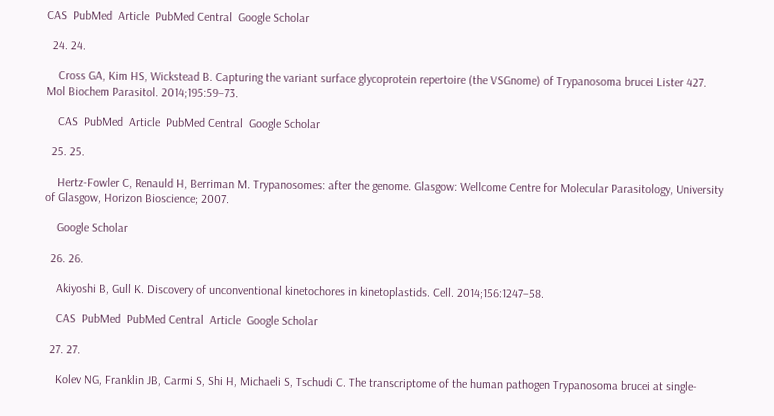CAS  PubMed  Article  PubMed Central  Google Scholar

  24. 24.

    Cross GA, Kim HS, Wickstead B. Capturing the variant surface glycoprotein repertoire (the VSGnome) of Trypanosoma brucei Lister 427. Mol Biochem Parasitol. 2014;195:59–73.

    CAS  PubMed  Article  PubMed Central  Google Scholar

  25. 25.

    Hertz-Fowler C, Renauld H, Berriman M. Trypanosomes: after the genome. Glasgow: Wellcome Centre for Molecular Parasitology, University of Glasgow, Horizon Bioscience; 2007.

    Google Scholar

  26. 26.

    Akiyoshi B, Gull K. Discovery of unconventional kinetochores in kinetoplastids. Cell. 2014;156:1247–58.

    CAS  PubMed  PubMed Central  Article  Google Scholar

  27. 27.

    Kolev NG, Franklin JB, Carmi S, Shi H, Michaeli S, Tschudi C. The transcriptome of the human pathogen Trypanosoma brucei at single-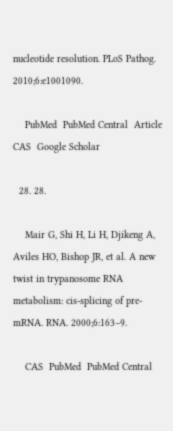nucleotide resolution. PLoS Pathog. 2010;6:e1001090.

    PubMed  PubMed Central  Article  CAS  Google Scholar

  28. 28.

    Mair G, Shi H, Li H, Djikeng A, Aviles HO, Bishop JR, et al. A new twist in trypanosome RNA metabolism: cis-splicing of pre-mRNA. RNA. 2000;6:163–9.

    CAS  PubMed  PubMed Central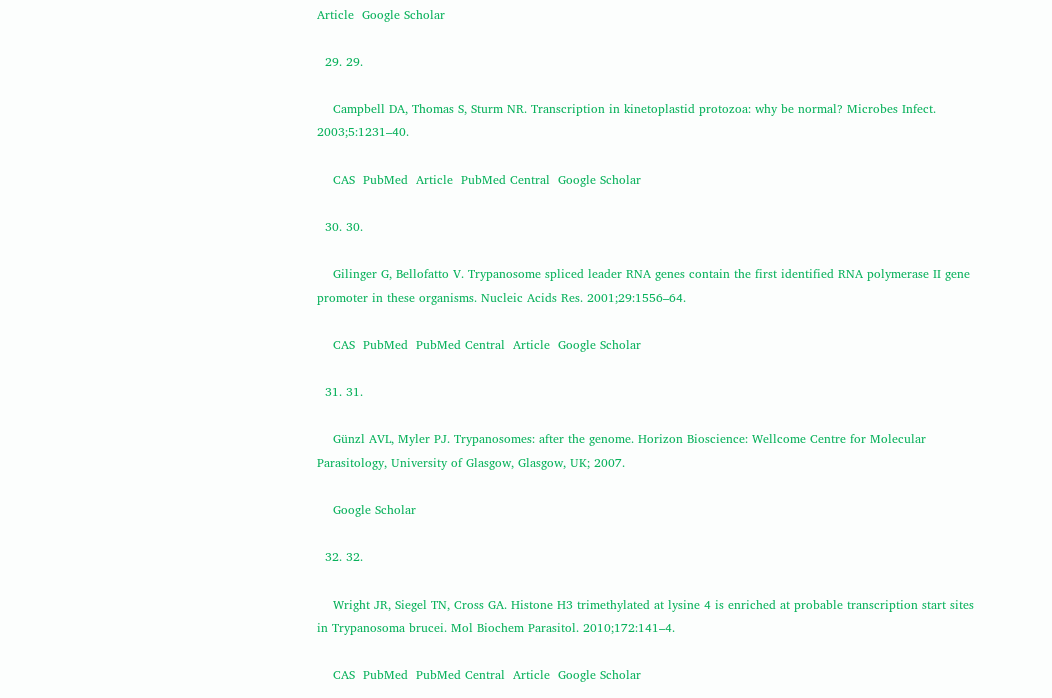Article  Google Scholar

  29. 29.

    Campbell DA, Thomas S, Sturm NR. Transcription in kinetoplastid protozoa: why be normal? Microbes Infect. 2003;5:1231–40.

    CAS  PubMed  Article  PubMed Central  Google Scholar

  30. 30.

    Gilinger G, Bellofatto V. Trypanosome spliced leader RNA genes contain the first identified RNA polymerase II gene promoter in these organisms. Nucleic Acids Res. 2001;29:1556–64.

    CAS  PubMed  PubMed Central  Article  Google Scholar

  31. 31.

    Günzl AVL, Myler PJ. Trypanosomes: after the genome. Horizon Bioscience: Wellcome Centre for Molecular Parasitology, University of Glasgow, Glasgow, UK; 2007.

    Google Scholar

  32. 32.

    Wright JR, Siegel TN, Cross GA. Histone H3 trimethylated at lysine 4 is enriched at probable transcription start sites in Trypanosoma brucei. Mol Biochem Parasitol. 2010;172:141–4.

    CAS  PubMed  PubMed Central  Article  Google Scholar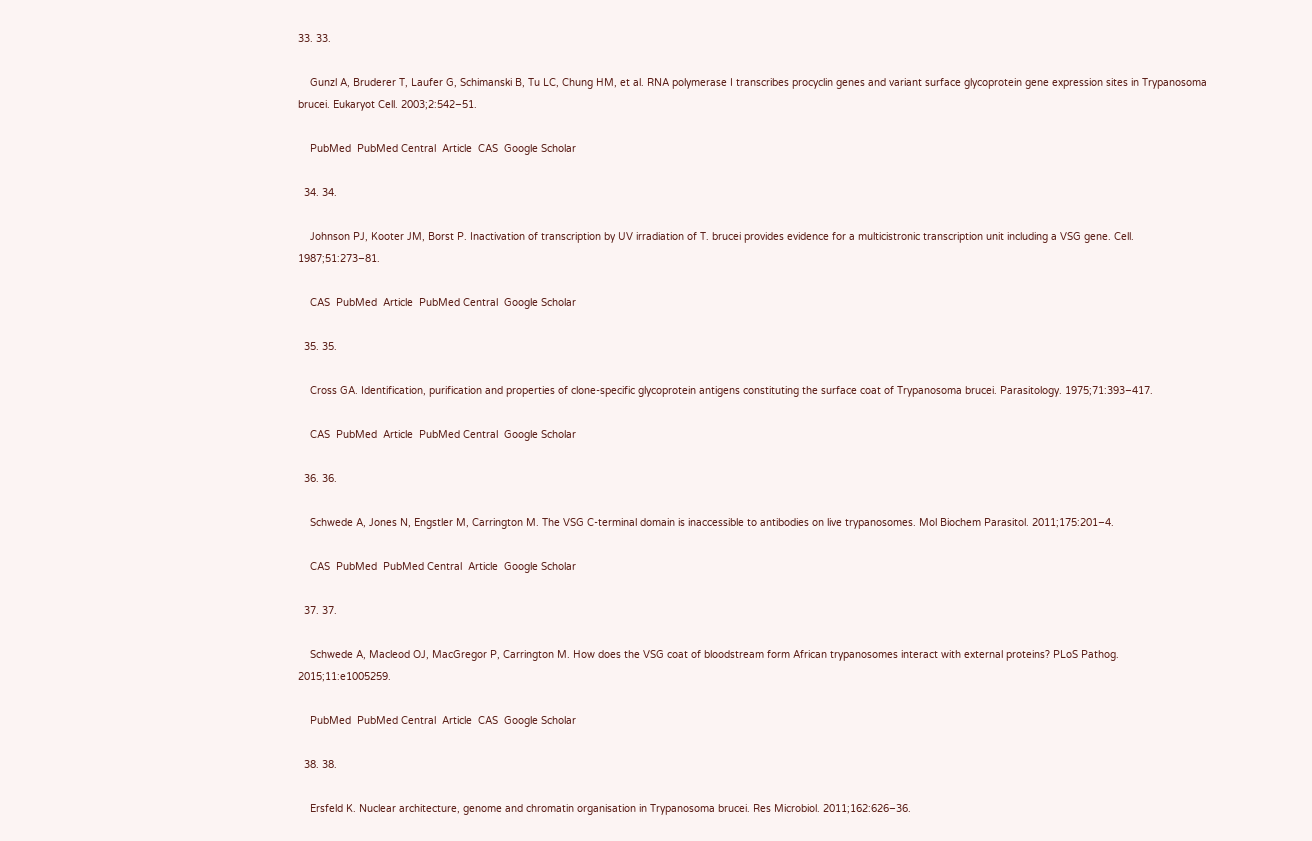33. 33.

    Gunzl A, Bruderer T, Laufer G, Schimanski B, Tu LC, Chung HM, et al. RNA polymerase I transcribes procyclin genes and variant surface glycoprotein gene expression sites in Trypanosoma brucei. Eukaryot Cell. 2003;2:542–51.

    PubMed  PubMed Central  Article  CAS  Google Scholar

  34. 34.

    Johnson PJ, Kooter JM, Borst P. Inactivation of transcription by UV irradiation of T. brucei provides evidence for a multicistronic transcription unit including a VSG gene. Cell. 1987;51:273–81.

    CAS  PubMed  Article  PubMed Central  Google Scholar

  35. 35.

    Cross GA. Identification, purification and properties of clone-specific glycoprotein antigens constituting the surface coat of Trypanosoma brucei. Parasitology. 1975;71:393–417.

    CAS  PubMed  Article  PubMed Central  Google Scholar

  36. 36.

    Schwede A, Jones N, Engstler M, Carrington M. The VSG C-terminal domain is inaccessible to antibodies on live trypanosomes. Mol Biochem Parasitol. 2011;175:201–4.

    CAS  PubMed  PubMed Central  Article  Google Scholar

  37. 37.

    Schwede A, Macleod OJ, MacGregor P, Carrington M. How does the VSG coat of bloodstream form African trypanosomes interact with external proteins? PLoS Pathog. 2015;11:e1005259.

    PubMed  PubMed Central  Article  CAS  Google Scholar

  38. 38.

    Ersfeld K. Nuclear architecture, genome and chromatin organisation in Trypanosoma brucei. Res Microbiol. 2011;162:626–36.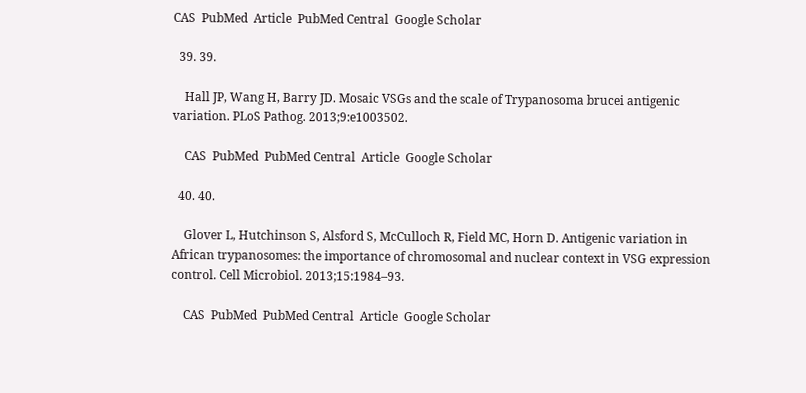CAS  PubMed  Article  PubMed Central  Google Scholar

  39. 39.

    Hall JP, Wang H, Barry JD. Mosaic VSGs and the scale of Trypanosoma brucei antigenic variation. PLoS Pathog. 2013;9:e1003502.

    CAS  PubMed  PubMed Central  Article  Google Scholar

  40. 40.

    Glover L, Hutchinson S, Alsford S, McCulloch R, Field MC, Horn D. Antigenic variation in African trypanosomes: the importance of chromosomal and nuclear context in VSG expression control. Cell Microbiol. 2013;15:1984–93.

    CAS  PubMed  PubMed Central  Article  Google Scholar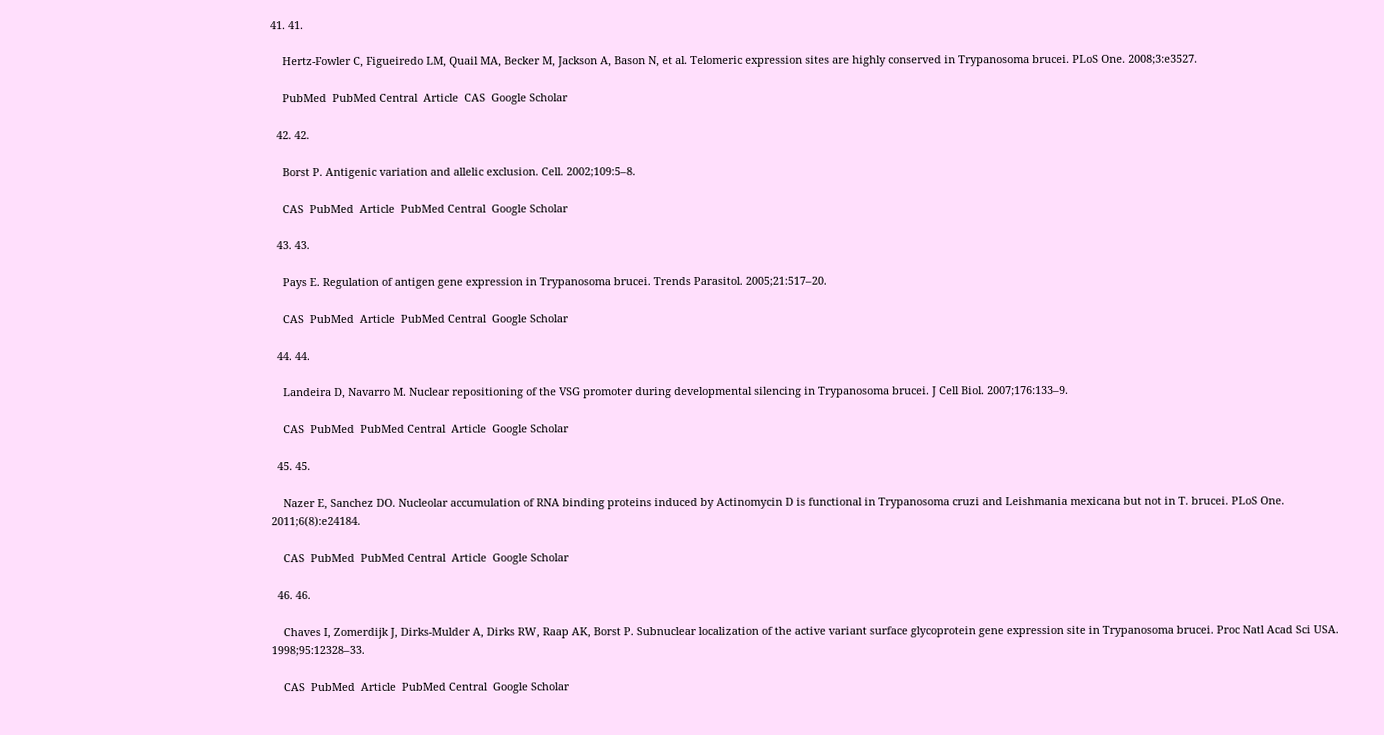41. 41.

    Hertz-Fowler C, Figueiredo LM, Quail MA, Becker M, Jackson A, Bason N, et al. Telomeric expression sites are highly conserved in Trypanosoma brucei. PLoS One. 2008;3:e3527.

    PubMed  PubMed Central  Article  CAS  Google Scholar

  42. 42.

    Borst P. Antigenic variation and allelic exclusion. Cell. 2002;109:5–8.

    CAS  PubMed  Article  PubMed Central  Google Scholar

  43. 43.

    Pays E. Regulation of antigen gene expression in Trypanosoma brucei. Trends Parasitol. 2005;21:517–20.

    CAS  PubMed  Article  PubMed Central  Google Scholar

  44. 44.

    Landeira D, Navarro M. Nuclear repositioning of the VSG promoter during developmental silencing in Trypanosoma brucei. J Cell Biol. 2007;176:133–9.

    CAS  PubMed  PubMed Central  Article  Google Scholar

  45. 45.

    Nazer E, Sanchez DO. Nucleolar accumulation of RNA binding proteins induced by Actinomycin D is functional in Trypanosoma cruzi and Leishmania mexicana but not in T. brucei. PLoS One. 2011;6(8):e24184.

    CAS  PubMed  PubMed Central  Article  Google Scholar

  46. 46.

    Chaves I, Zomerdijk J, Dirks-Mulder A, Dirks RW, Raap AK, Borst P. Subnuclear localization of the active variant surface glycoprotein gene expression site in Trypanosoma brucei. Proc Natl Acad Sci USA. 1998;95:12328–33.

    CAS  PubMed  Article  PubMed Central  Google Scholar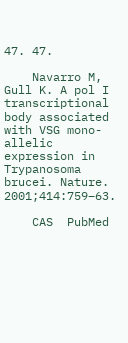47. 47.

    Navarro M, Gull K. A pol I transcriptional body associated with VSG mono-allelic expression in Trypanosoma brucei. Nature. 2001;414:759–63.

    CAS  PubMed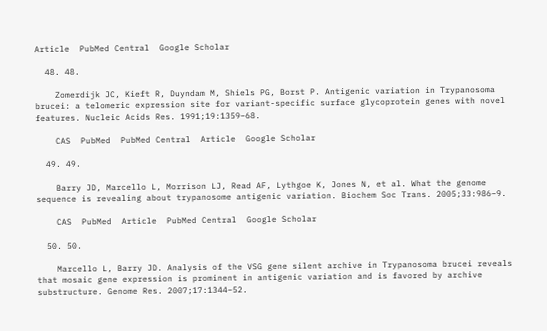Article  PubMed Central  Google Scholar

  48. 48.

    Zomerdijk JC, Kieft R, Duyndam M, Shiels PG, Borst P. Antigenic variation in Trypanosoma brucei: a telomeric expression site for variant-specific surface glycoprotein genes with novel features. Nucleic Acids Res. 1991;19:1359–68.

    CAS  PubMed  PubMed Central  Article  Google Scholar

  49. 49.

    Barry JD, Marcello L, Morrison LJ, Read AF, Lythgoe K, Jones N, et al. What the genome sequence is revealing about trypanosome antigenic variation. Biochem Soc Trans. 2005;33:986–9.

    CAS  PubMed  Article  PubMed Central  Google Scholar

  50. 50.

    Marcello L, Barry JD. Analysis of the VSG gene silent archive in Trypanosoma brucei reveals that mosaic gene expression is prominent in antigenic variation and is favored by archive substructure. Genome Res. 2007;17:1344–52.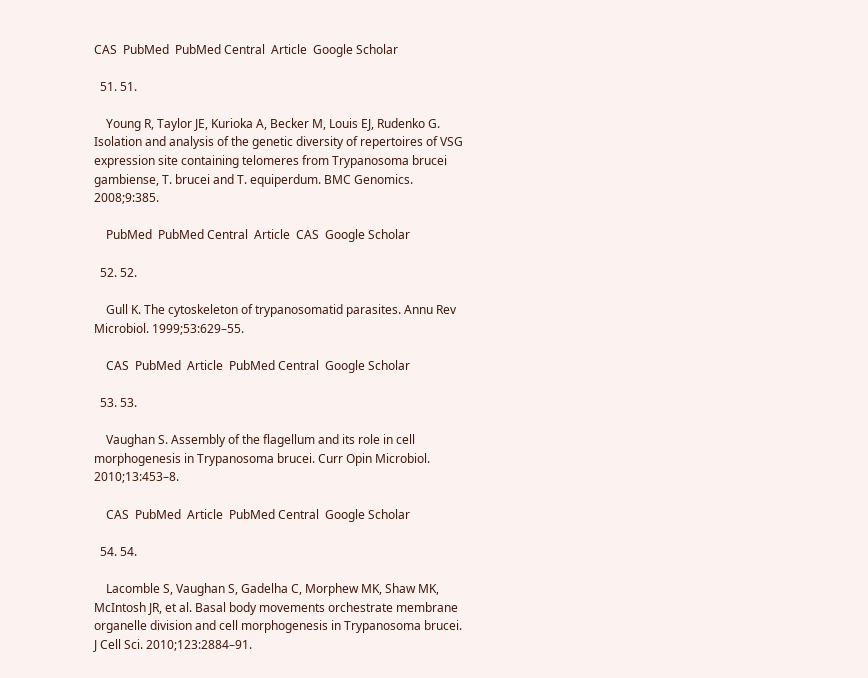CAS  PubMed  PubMed Central  Article  Google Scholar

  51. 51.

    Young R, Taylor JE, Kurioka A, Becker M, Louis EJ, Rudenko G. Isolation and analysis of the genetic diversity of repertoires of VSG expression site containing telomeres from Trypanosoma brucei gambiense, T. brucei and T. equiperdum. BMC Genomics. 2008;9:385.

    PubMed  PubMed Central  Article  CAS  Google Scholar

  52. 52.

    Gull K. The cytoskeleton of trypanosomatid parasites. Annu Rev Microbiol. 1999;53:629–55.

    CAS  PubMed  Article  PubMed Central  Google Scholar

  53. 53.

    Vaughan S. Assembly of the flagellum and its role in cell morphogenesis in Trypanosoma brucei. Curr Opin Microbiol. 2010;13:453–8.

    CAS  PubMed  Article  PubMed Central  Google Scholar

  54. 54.

    Lacomble S, Vaughan S, Gadelha C, Morphew MK, Shaw MK, McIntosh JR, et al. Basal body movements orchestrate membrane organelle division and cell morphogenesis in Trypanosoma brucei. J Cell Sci. 2010;123:2884–91.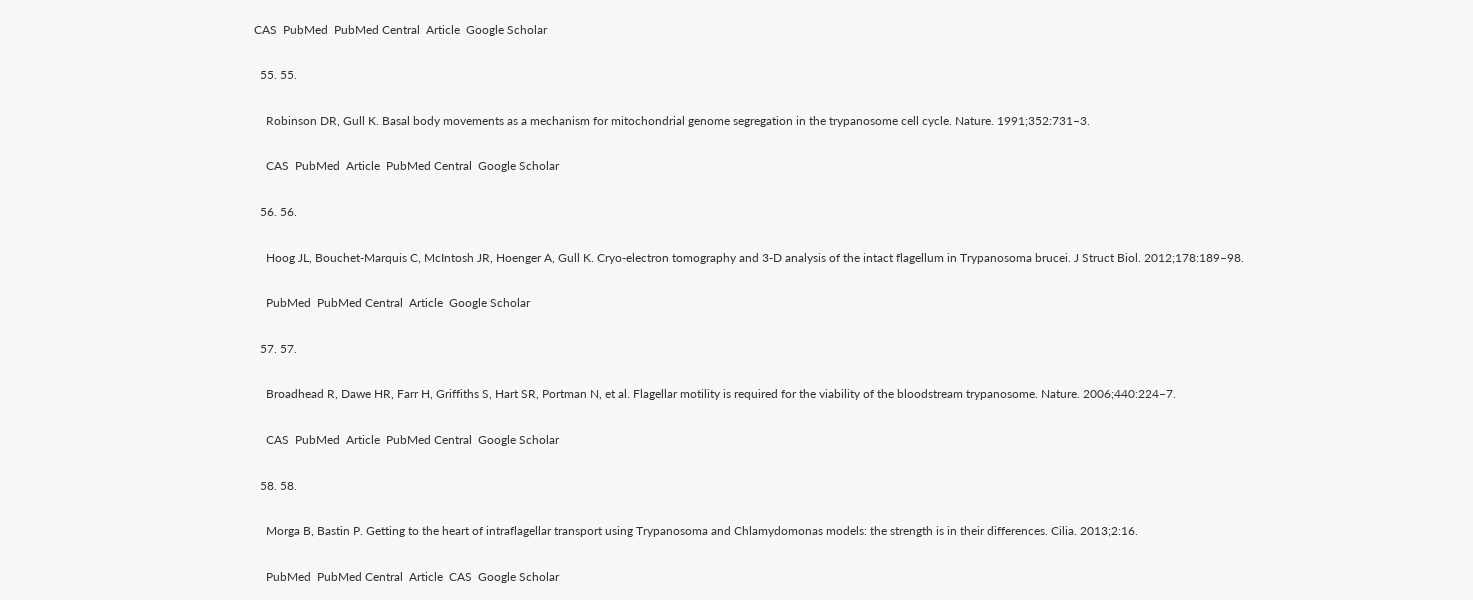CAS  PubMed  PubMed Central  Article  Google Scholar

  55. 55.

    Robinson DR, Gull K. Basal body movements as a mechanism for mitochondrial genome segregation in the trypanosome cell cycle. Nature. 1991;352:731–3.

    CAS  PubMed  Article  PubMed Central  Google Scholar

  56. 56.

    Hoog JL, Bouchet-Marquis C, McIntosh JR, Hoenger A, Gull K. Cryo-electron tomography and 3-D analysis of the intact flagellum in Trypanosoma brucei. J Struct Biol. 2012;178:189–98.

    PubMed  PubMed Central  Article  Google Scholar

  57. 57.

    Broadhead R, Dawe HR, Farr H, Griffiths S, Hart SR, Portman N, et al. Flagellar motility is required for the viability of the bloodstream trypanosome. Nature. 2006;440:224–7.

    CAS  PubMed  Article  PubMed Central  Google Scholar

  58. 58.

    Morga B, Bastin P. Getting to the heart of intraflagellar transport using Trypanosoma and Chlamydomonas models: the strength is in their differences. Cilia. 2013;2:16.

    PubMed  PubMed Central  Article  CAS  Google Scholar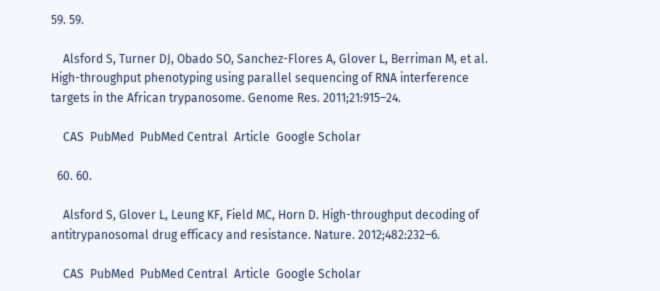59. 59.

    Alsford S, Turner DJ, Obado SO, Sanchez-Flores A, Glover L, Berriman M, et al. High-throughput phenotyping using parallel sequencing of RNA interference targets in the African trypanosome. Genome Res. 2011;21:915–24.

    CAS  PubMed  PubMed Central  Article  Google Scholar

  60. 60.

    Alsford S, Glover L, Leung KF, Field MC, Horn D. High-throughput decoding of antitrypanosomal drug efficacy and resistance. Nature. 2012;482:232–6.

    CAS  PubMed  PubMed Central  Article  Google Scholar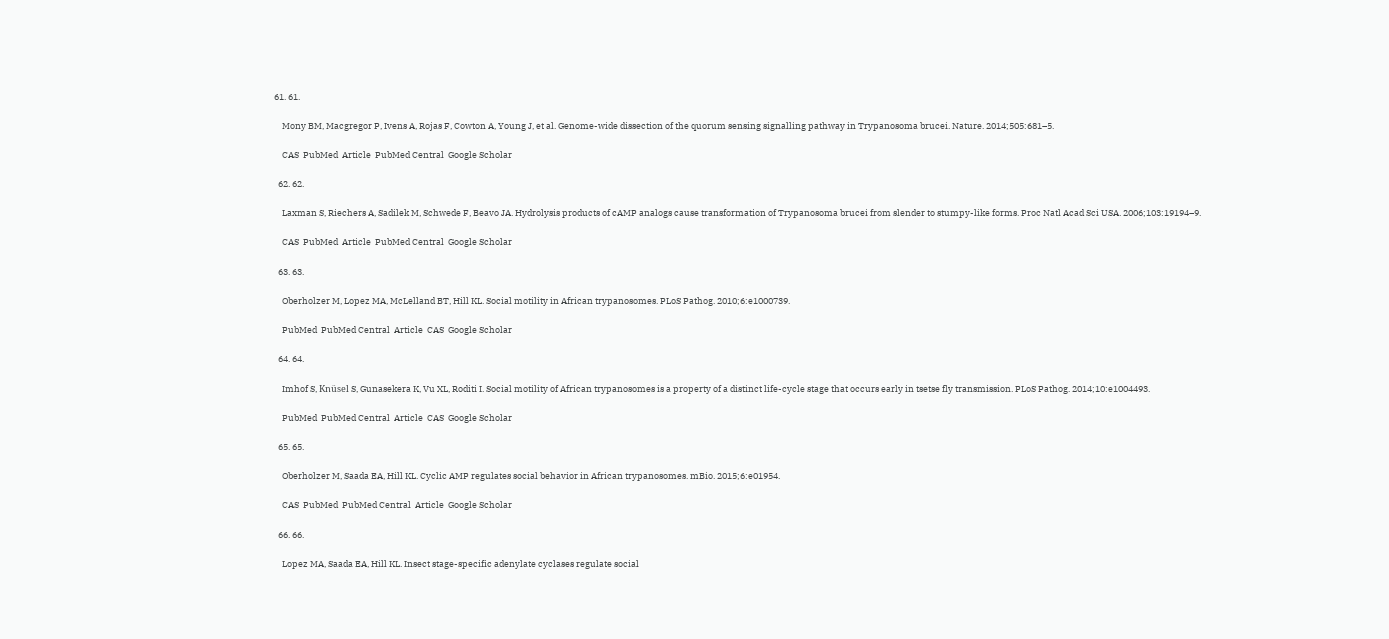61. 61.

    Mony BM, Macgregor P, Ivens A, Rojas F, Cowton A, Young J, et al. Genome-wide dissection of the quorum sensing signalling pathway in Trypanosoma brucei. Nature. 2014;505:681–5.

    CAS  PubMed  Article  PubMed Central  Google Scholar

  62. 62.

    Laxman S, Riechers A, Sadilek M, Schwede F, Beavo JA. Hydrolysis products of cAMP analogs cause transformation of Trypanosoma brucei from slender to stumpy-like forms. Proc Natl Acad Sci USA. 2006;103:19194–9.

    CAS  PubMed  Article  PubMed Central  Google Scholar

  63. 63.

    Oberholzer M, Lopez MA, McLelland BT, Hill KL. Social motility in African trypanosomes. PLoS Pathog. 2010;6:e1000739.

    PubMed  PubMed Central  Article  CAS  Google Scholar

  64. 64.

    Imhof S, Knüsel S, Gunasekera K, Vu XL, Roditi I. Social motility of African trypanosomes is a property of a distinct life-cycle stage that occurs early in tsetse fly transmission. PLoS Pathog. 2014;10:e1004493.

    PubMed  PubMed Central  Article  CAS  Google Scholar

  65. 65.

    Oberholzer M, Saada EA, Hill KL. Cyclic AMP regulates social behavior in African trypanosomes. mBio. 2015;6:e01954.

    CAS  PubMed  PubMed Central  Article  Google Scholar

  66. 66.

    Lopez MA, Saada EA, Hill KL. Insect stage-specific adenylate cyclases regulate social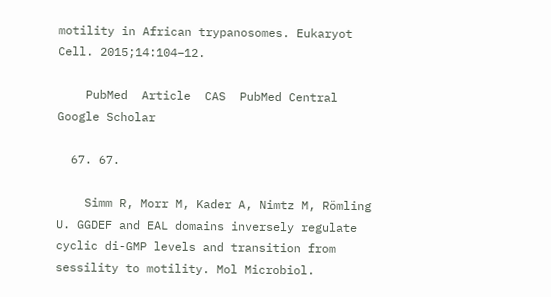motility in African trypanosomes. Eukaryot Cell. 2015;14:104–12.

    PubMed  Article  CAS  PubMed Central  Google Scholar

  67. 67.

    Simm R, Morr M, Kader A, Nimtz M, Römling U. GGDEF and EAL domains inversely regulate cyclic di-GMP levels and transition from sessility to motility. Mol Microbiol.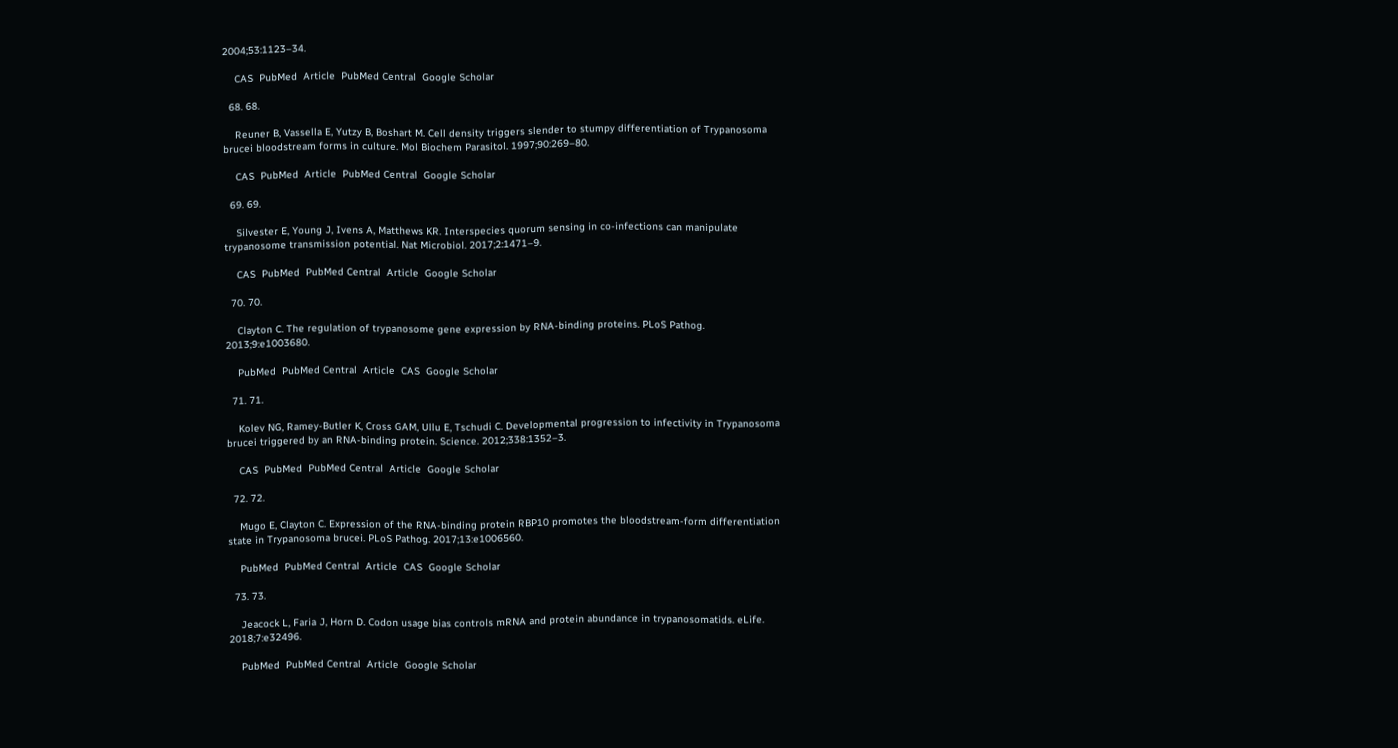2004;53:1123–34.

    CAS  PubMed  Article  PubMed Central  Google Scholar

  68. 68.

    Reuner B, Vassella E, Yutzy B, Boshart M. Cell density triggers slender to stumpy differentiation of Trypanosoma brucei bloodstream forms in culture. Mol Biochem Parasitol. 1997;90:269–80.

    CAS  PubMed  Article  PubMed Central  Google Scholar

  69. 69.

    Silvester E, Young J, Ivens A, Matthews KR. Interspecies quorum sensing in co-infections can manipulate trypanosome transmission potential. Nat Microbiol. 2017;2:1471–9.

    CAS  PubMed  PubMed Central  Article  Google Scholar

  70. 70.

    Clayton C. The regulation of trypanosome gene expression by RNA-binding proteins. PLoS Pathog. 2013;9:e1003680.

    PubMed  PubMed Central  Article  CAS  Google Scholar

  71. 71.

    Kolev NG, Ramey-Butler K, Cross GAM, Ullu E, Tschudi C. Developmental progression to infectivity in Trypanosoma brucei triggered by an RNA-binding protein. Science. 2012;338:1352–3.

    CAS  PubMed  PubMed Central  Article  Google Scholar

  72. 72.

    Mugo E, Clayton C. Expression of the RNA-binding protein RBP10 promotes the bloodstream-form differentiation state in Trypanosoma brucei. PLoS Pathog. 2017;13:e1006560.

    PubMed  PubMed Central  Article  CAS  Google Scholar

  73. 73.

    Jeacock L, Faria J, Horn D. Codon usage bias controls mRNA and protein abundance in trypanosomatids. eLife. 2018;7:e32496.

    PubMed  PubMed Central  Article  Google Scholar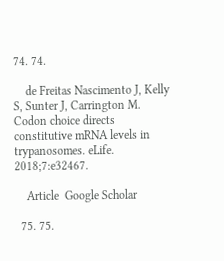74. 74.

    de Freitas Nascimento J, Kelly S, Sunter J, Carrington M. Codon choice directs constitutive mRNA levels in trypanosomes. eLife. 2018;7:e32467.

    Article  Google Scholar

  75. 75.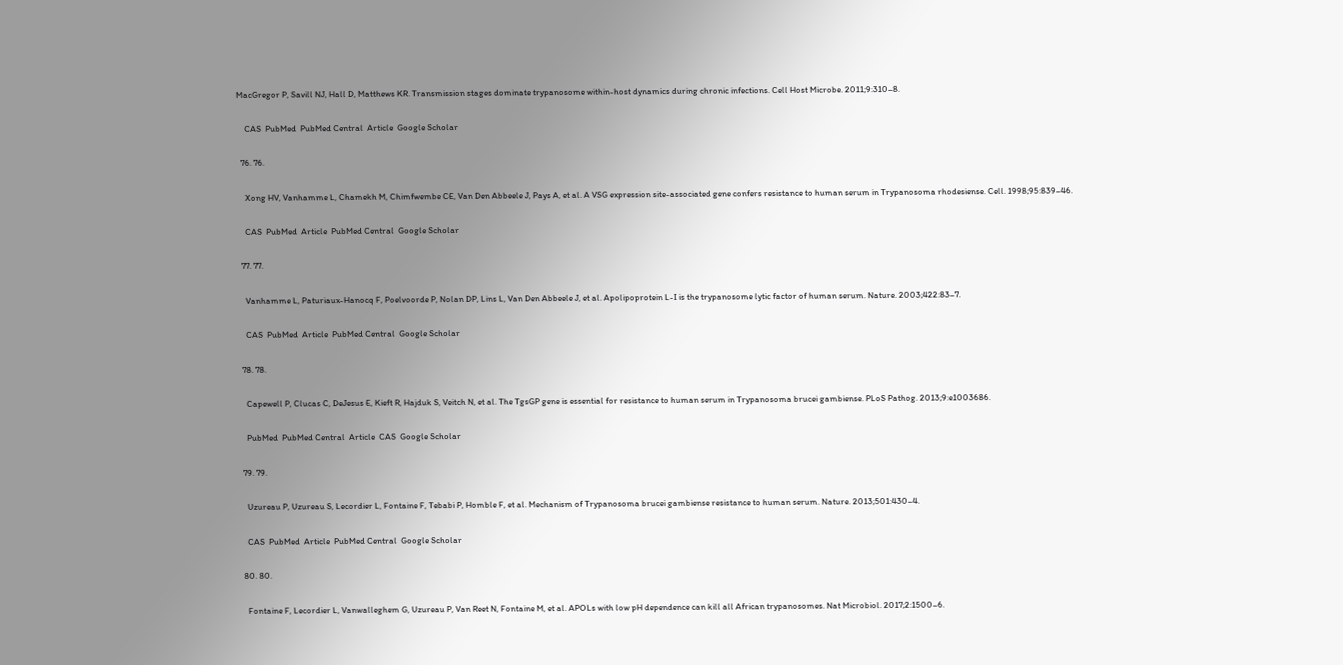MacGregor P, Savill NJ, Hall D, Matthews KR. Transmission stages dominate trypanosome within-host dynamics during chronic infections. Cell Host Microbe. 2011;9:310–8.

    CAS  PubMed  PubMed Central  Article  Google Scholar

  76. 76.

    Xong HV, Vanhamme L, Chamekh M, Chimfwembe CE, Van Den Abbeele J, Pays A, et al. A VSG expression site-associated gene confers resistance to human serum in Trypanosoma rhodesiense. Cell. 1998;95:839–46.

    CAS  PubMed  Article  PubMed Central  Google Scholar

  77. 77.

    Vanhamme L, Paturiaux-Hanocq F, Poelvoorde P, Nolan DP, Lins L, Van Den Abbeele J, et al. Apolipoprotein L-I is the trypanosome lytic factor of human serum. Nature. 2003;422:83–7.

    CAS  PubMed  Article  PubMed Central  Google Scholar

  78. 78.

    Capewell P, Clucas C, DeJesus E, Kieft R, Hajduk S, Veitch N, et al. The TgsGP gene is essential for resistance to human serum in Trypanosoma brucei gambiense. PLoS Pathog. 2013;9:e1003686.

    PubMed  PubMed Central  Article  CAS  Google Scholar

  79. 79.

    Uzureau P, Uzureau S, Lecordier L, Fontaine F, Tebabi P, Homble F, et al. Mechanism of Trypanosoma brucei gambiense resistance to human serum. Nature. 2013;501:430–4.

    CAS  PubMed  Article  PubMed Central  Google Scholar

  80. 80.

    Fontaine F, Lecordier L, Vanwalleghem G, Uzureau P, Van Reet N, Fontaine M, et al. APOLs with low pH dependence can kill all African trypanosomes. Nat Microbiol. 2017;2:1500–6.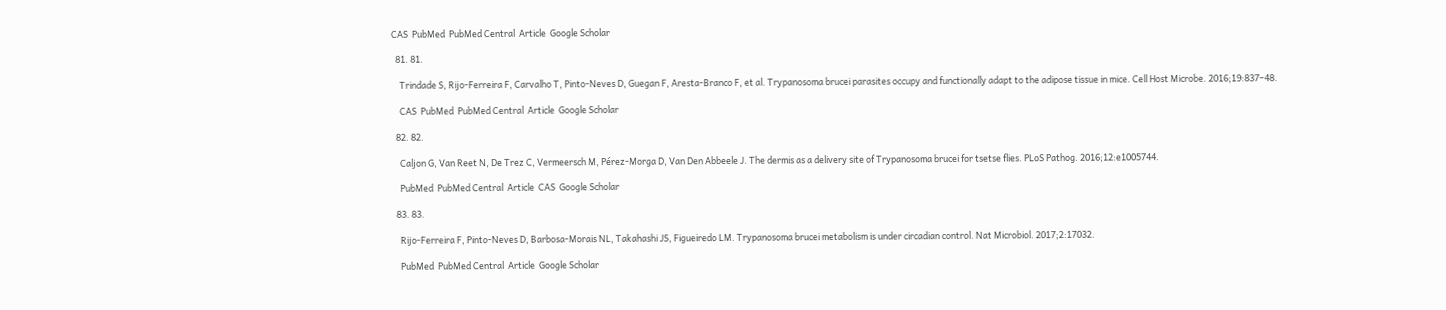CAS  PubMed  PubMed Central  Article  Google Scholar

  81. 81.

    Trindade S, Rijo-Ferreira F, Carvalho T, Pinto-Neves D, Guegan F, Aresta-Branco F, et al. Trypanosoma brucei parasites occupy and functionally adapt to the adipose tissue in mice. Cell Host Microbe. 2016;19:837–48.

    CAS  PubMed  PubMed Central  Article  Google Scholar

  82. 82.

    Caljon G, Van Reet N, De Trez C, Vermeersch M, Pérez-Morga D, Van Den Abbeele J. The dermis as a delivery site of Trypanosoma brucei for tsetse flies. PLoS Pathog. 2016;12:e1005744.

    PubMed  PubMed Central  Article  CAS  Google Scholar

  83. 83.

    Rijo-Ferreira F, Pinto-Neves D, Barbosa-Morais NL, Takahashi JS, Figueiredo LM. Trypanosoma brucei metabolism is under circadian control. Nat Microbiol. 2017;2:17032.

    PubMed  PubMed Central  Article  Google Scholar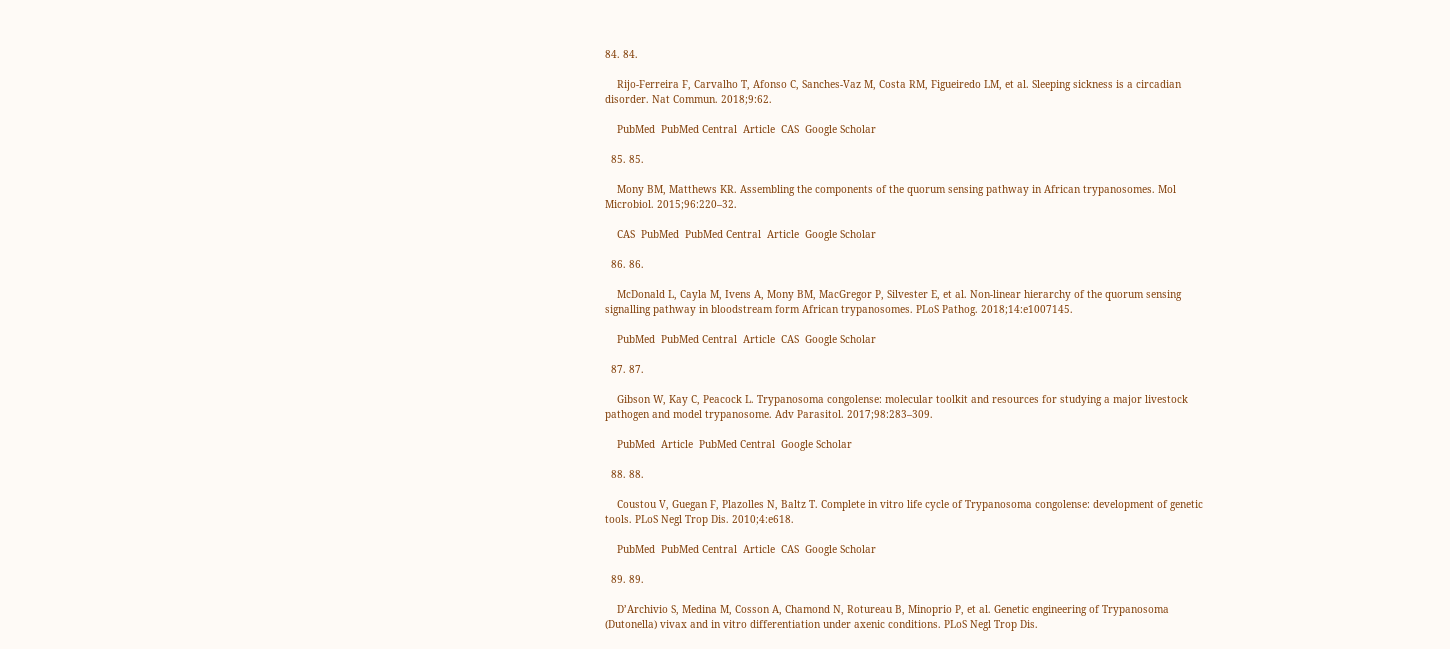84. 84.

    Rijo-Ferreira F, Carvalho T, Afonso C, Sanches-Vaz M, Costa RM, Figueiredo LM, et al. Sleeping sickness is a circadian disorder. Nat Commun. 2018;9:62.

    PubMed  PubMed Central  Article  CAS  Google Scholar

  85. 85.

    Mony BM, Matthews KR. Assembling the components of the quorum sensing pathway in African trypanosomes. Mol Microbiol. 2015;96:220–32.

    CAS  PubMed  PubMed Central  Article  Google Scholar

  86. 86.

    McDonald L, Cayla M, Ivens A, Mony BM, MacGregor P, Silvester E, et al. Non-linear hierarchy of the quorum sensing signalling pathway in bloodstream form African trypanosomes. PLoS Pathog. 2018;14:e1007145.

    PubMed  PubMed Central  Article  CAS  Google Scholar

  87. 87.

    Gibson W, Kay C, Peacock L. Trypanosoma congolense: molecular toolkit and resources for studying a major livestock pathogen and model trypanosome. Adv Parasitol. 2017;98:283–309.

    PubMed  Article  PubMed Central  Google Scholar

  88. 88.

    Coustou V, Guegan F, Plazolles N, Baltz T. Complete in vitro life cycle of Trypanosoma congolense: development of genetic tools. PLoS Negl Trop Dis. 2010;4:e618.

    PubMed  PubMed Central  Article  CAS  Google Scholar

  89. 89.

    D’Archivio S, Medina M, Cosson A, Chamond N, Rotureau B, Minoprio P, et al. Genetic engineering of Trypanosoma (Dutonella) vivax and in vitro differentiation under axenic conditions. PLoS Negl Trop Dis.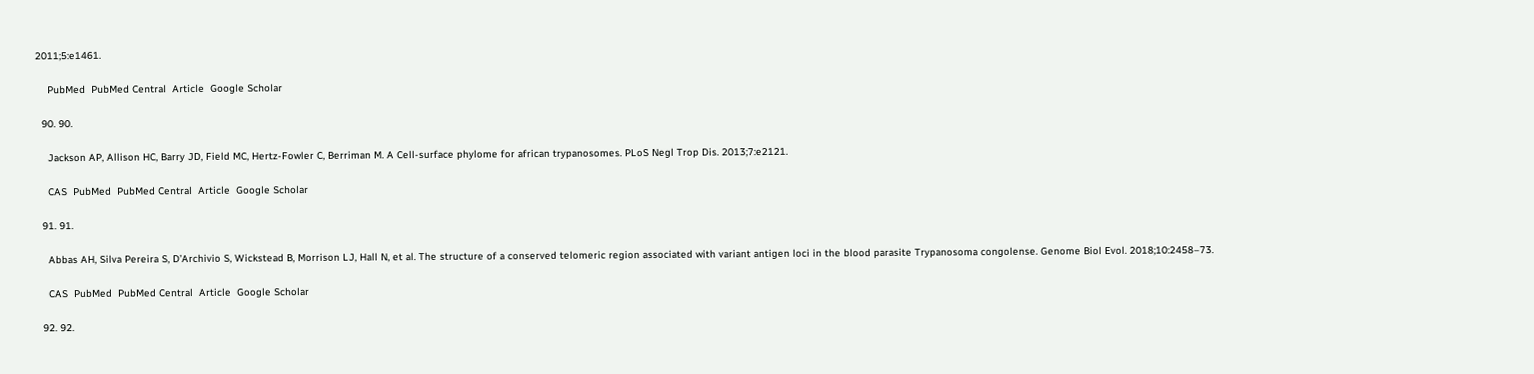2011;5:e1461.

    PubMed  PubMed Central  Article  Google Scholar

  90. 90.

    Jackson AP, Allison HC, Barry JD, Field MC, Hertz-Fowler C, Berriman M. A Cell-surface phylome for african trypanosomes. PLoS Negl Trop Dis. 2013;7:e2121.

    CAS  PubMed  PubMed Central  Article  Google Scholar

  91. 91.

    Abbas AH, Silva Pereira S, D’Archivio S, Wickstead B, Morrison LJ, Hall N, et al. The structure of a conserved telomeric region associated with variant antigen loci in the blood parasite Trypanosoma congolense. Genome Biol Evol. 2018;10:2458–73.

    CAS  PubMed  PubMed Central  Article  Google Scholar

  92. 92.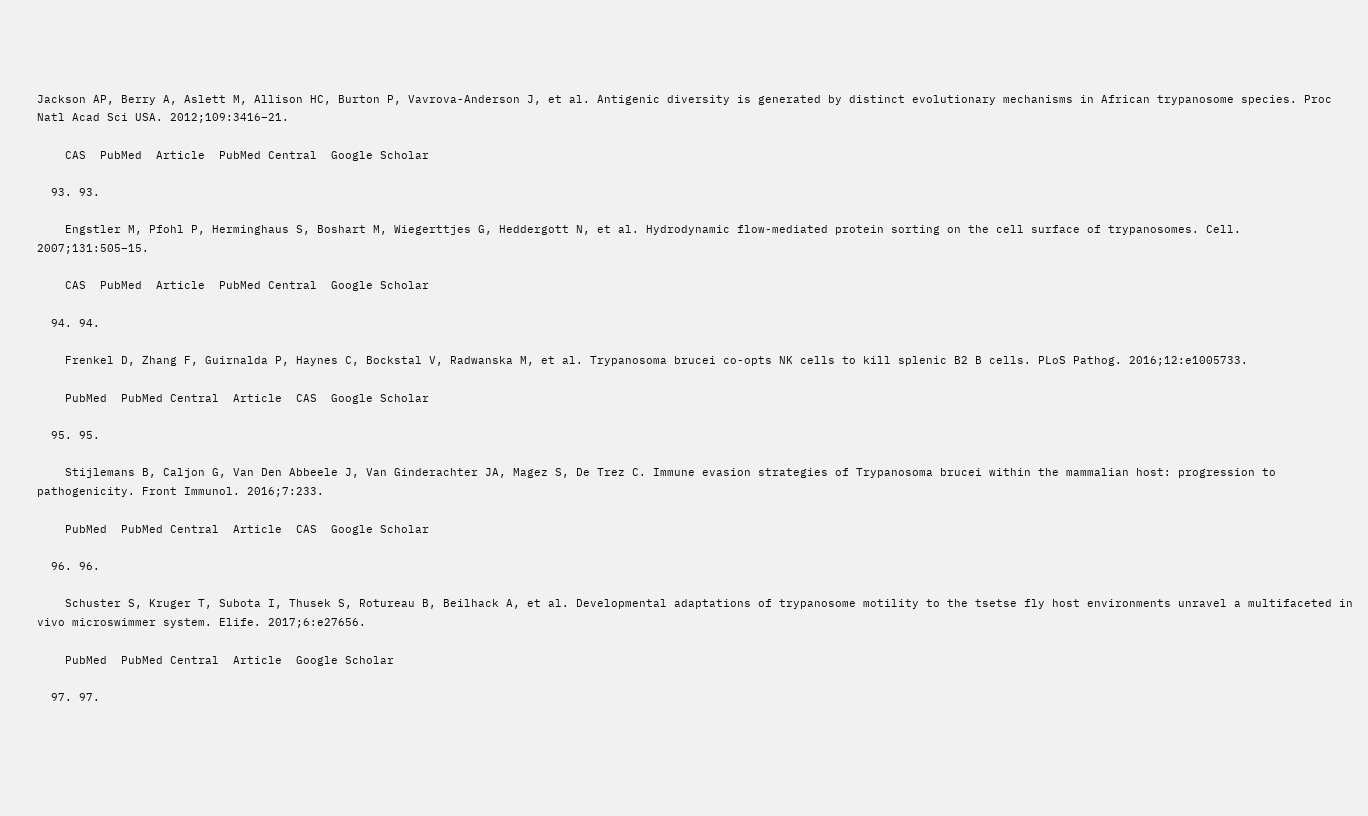Jackson AP, Berry A, Aslett M, Allison HC, Burton P, Vavrova-Anderson J, et al. Antigenic diversity is generated by distinct evolutionary mechanisms in African trypanosome species. Proc Natl Acad Sci USA. 2012;109:3416–21.

    CAS  PubMed  Article  PubMed Central  Google Scholar

  93. 93.

    Engstler M, Pfohl P, Herminghaus S, Boshart M, Wiegerttjes G, Heddergott N, et al. Hydrodynamic flow-mediated protein sorting on the cell surface of trypanosomes. Cell. 2007;131:505–15.

    CAS  PubMed  Article  PubMed Central  Google Scholar

  94. 94.

    Frenkel D, Zhang F, Guirnalda P, Haynes C, Bockstal V, Radwanska M, et al. Trypanosoma brucei co-opts NK cells to kill splenic B2 B cells. PLoS Pathog. 2016;12:e1005733.

    PubMed  PubMed Central  Article  CAS  Google Scholar

  95. 95.

    Stijlemans B, Caljon G, Van Den Abbeele J, Van Ginderachter JA, Magez S, De Trez C. Immune evasion strategies of Trypanosoma brucei within the mammalian host: progression to pathogenicity. Front Immunol. 2016;7:233.

    PubMed  PubMed Central  Article  CAS  Google Scholar

  96. 96.

    Schuster S, Kruger T, Subota I, Thusek S, Rotureau B, Beilhack A, et al. Developmental adaptations of trypanosome motility to the tsetse fly host environments unravel a multifaceted in vivo microswimmer system. Elife. 2017;6:e27656.

    PubMed  PubMed Central  Article  Google Scholar

  97. 97.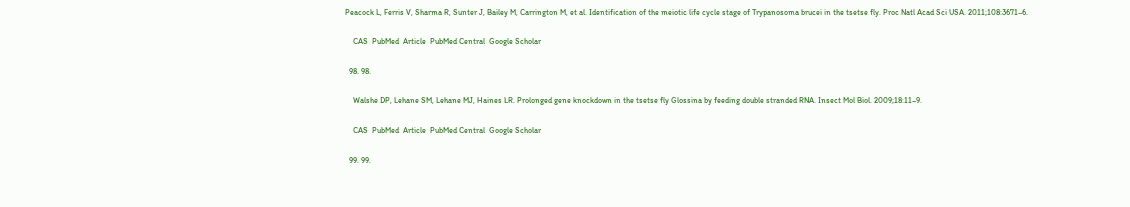Peacock L, Ferris V, Sharma R, Sunter J, Bailey M, Carrington M, et al. Identification of the meiotic life cycle stage of Trypanosoma brucei in the tsetse fly. Proc Natl Acad Sci USA. 2011;108:3671–6.

    CAS  PubMed  Article  PubMed Central  Google Scholar

  98. 98.

    Walshe DP, Lehane SM, Lehane MJ, Haines LR. Prolonged gene knockdown in the tsetse fly Glossina by feeding double stranded RNA. Insect Mol Biol. 2009;18:11–9.

    CAS  PubMed  Article  PubMed Central  Google Scholar

  99. 99.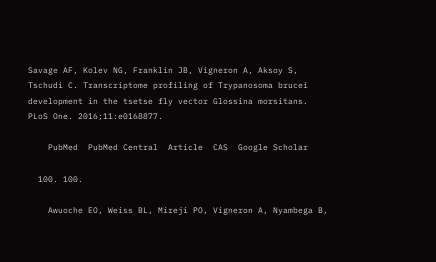Savage AF, Kolev NG, Franklin JB, Vigneron A, Aksoy S, Tschudi C. Transcriptome profiling of Trypanosoma brucei development in the tsetse fly vector Glossina morsitans. PLoS One. 2016;11:e0168877.

    PubMed  PubMed Central  Article  CAS  Google Scholar

  100. 100.

    Awuoche EO, Weiss BL, Mireji PO, Vigneron A, Nyambega B,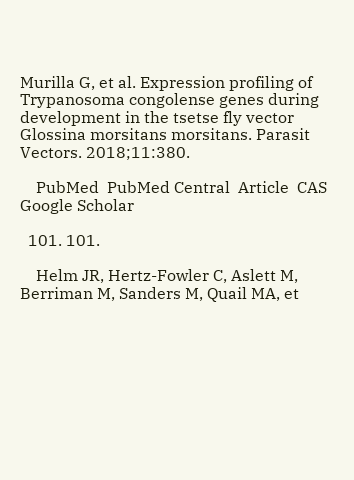Murilla G, et al. Expression profiling of Trypanosoma congolense genes during development in the tsetse fly vector Glossina morsitans morsitans. Parasit Vectors. 2018;11:380.

    PubMed  PubMed Central  Article  CAS  Google Scholar

  101. 101.

    Helm JR, Hertz-Fowler C, Aslett M, Berriman M, Sanders M, Quail MA, et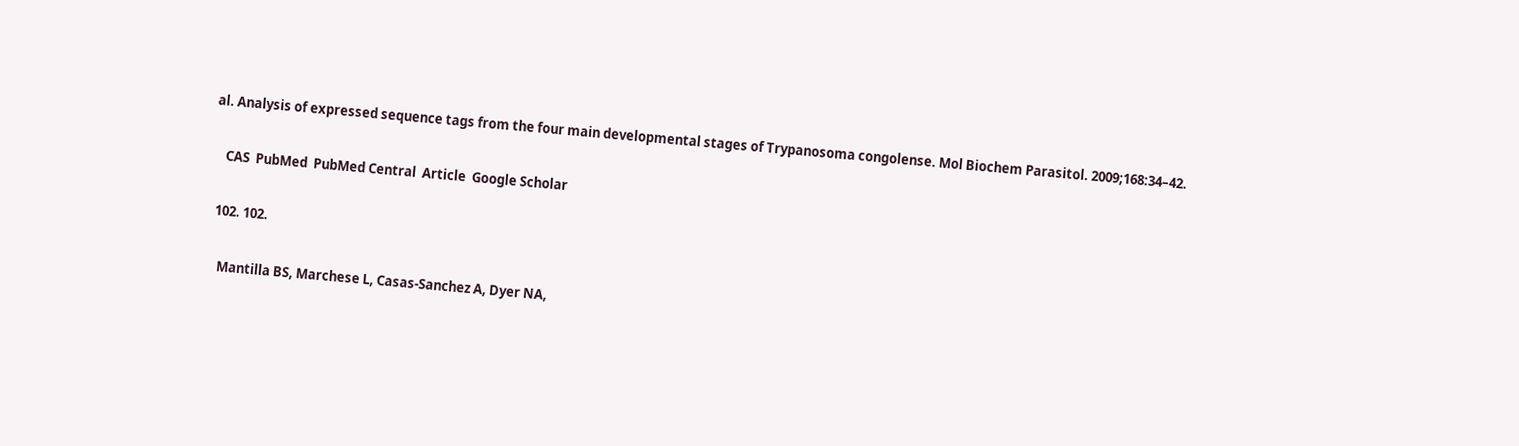al. Analysis of expressed sequence tags from the four main developmental stages of Trypanosoma congolense. Mol Biochem Parasitol. 2009;168:34–42.

    CAS  PubMed  PubMed Central  Article  Google Scholar

  102. 102.

    Mantilla BS, Marchese L, Casas-Sanchez A, Dyer NA,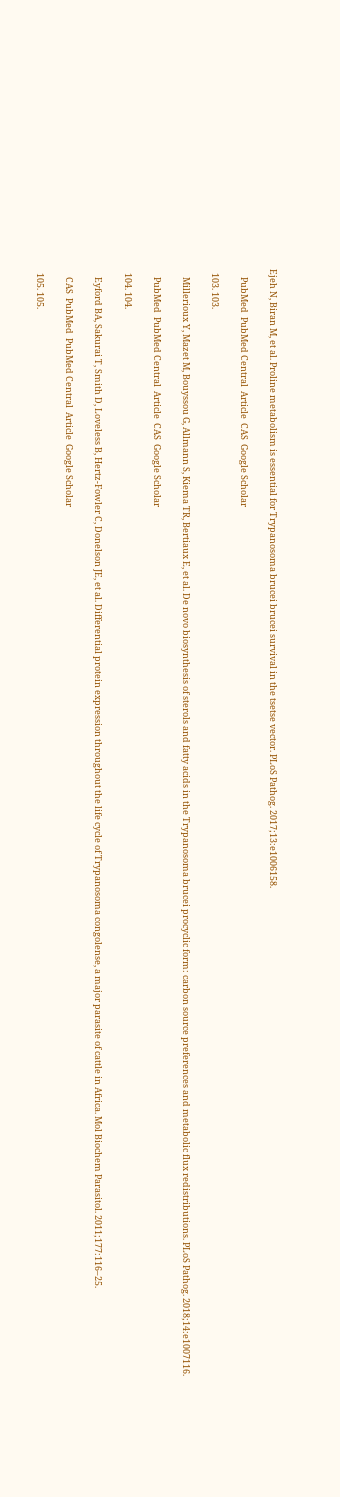Ejeh N, Biran M, et al. Proline metabolism is essential for Trypanosoma brucei brucei survival in the tsetse vector. PLoS Pathog. 2017;13:e1006158.

    PubMed  PubMed Central  Article  CAS  Google Scholar

  103. 103.

    Millerioux Y, Mazet M, Bouyssou G, Allmann S, Kiema TR, Bertiaux E, et al. De novo biosynthesis of sterols and fatty acids in the Trypanosoma brucei procyclic form: carbon source preferences and metabolic flux redistributions. PLoS Pathog. 2018;14:e1007116.

    PubMed  PubMed Central  Article  CAS  Google Scholar

  104. 104.

    Eyford BA, Sakurai T, Smith D, Loveless B, Hertz-Fowler C, Donelson JE, et al. Differential protein expression throughout the life cycle of Trypanosoma congolense, a major parasite of cattle in Africa. Mol Biochem Parasitol. 2011;177:116–25.

    CAS  PubMed  PubMed Central  Article  Google Scholar

  105. 105.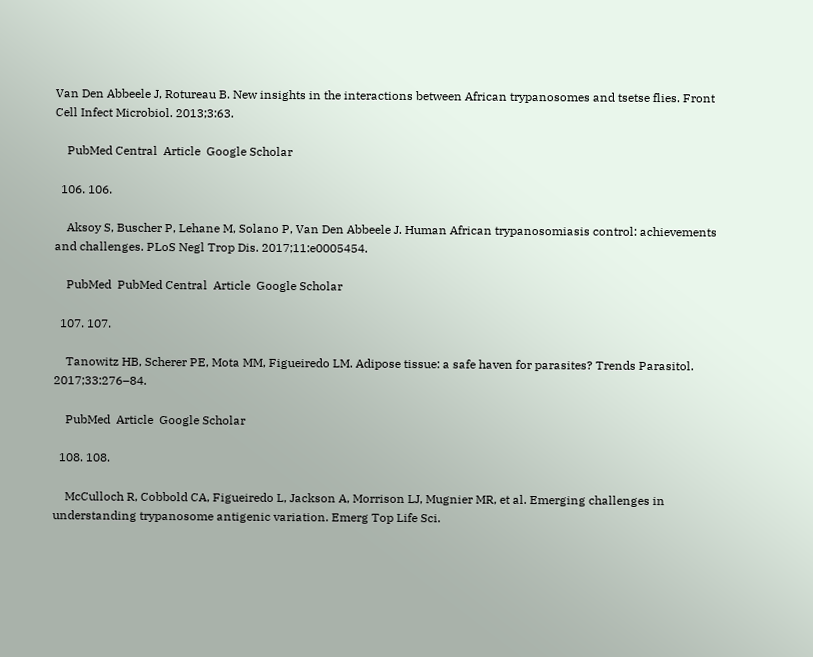Van Den Abbeele J, Rotureau B. New insights in the interactions between African trypanosomes and tsetse flies. Front Cell Infect Microbiol. 2013;3:63.

    PubMed Central  Article  Google Scholar

  106. 106.

    Aksoy S, Buscher P, Lehane M, Solano P, Van Den Abbeele J. Human African trypanosomiasis control: achievements and challenges. PLoS Negl Trop Dis. 2017;11:e0005454.

    PubMed  PubMed Central  Article  Google Scholar

  107. 107.

    Tanowitz HB, Scherer PE, Mota MM, Figueiredo LM. Adipose tissue: a safe haven for parasites? Trends Parasitol. 2017;33:276–84.

    PubMed  Article  Google Scholar

  108. 108.

    McCulloch R, Cobbold CA, Figueiredo L, Jackson A, Morrison LJ, Mugnier MR, et al. Emerging challenges in understanding trypanosome antigenic variation. Emerg Top Life Sci.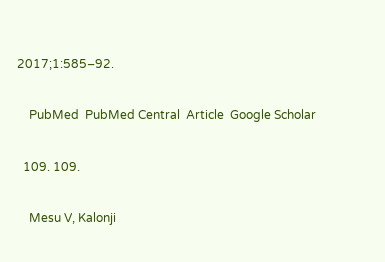2017;1:585–92.

    PubMed  PubMed Central  Article  Google Scholar

  109. 109.

    Mesu V, Kalonji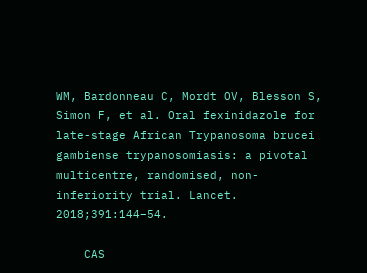WM, Bardonneau C, Mordt OV, Blesson S, Simon F, et al. Oral fexinidazole for late-stage African Trypanosoma brucei gambiense trypanosomiasis: a pivotal multicentre, randomised, non-inferiority trial. Lancet. 2018;391:144–54.

    CAS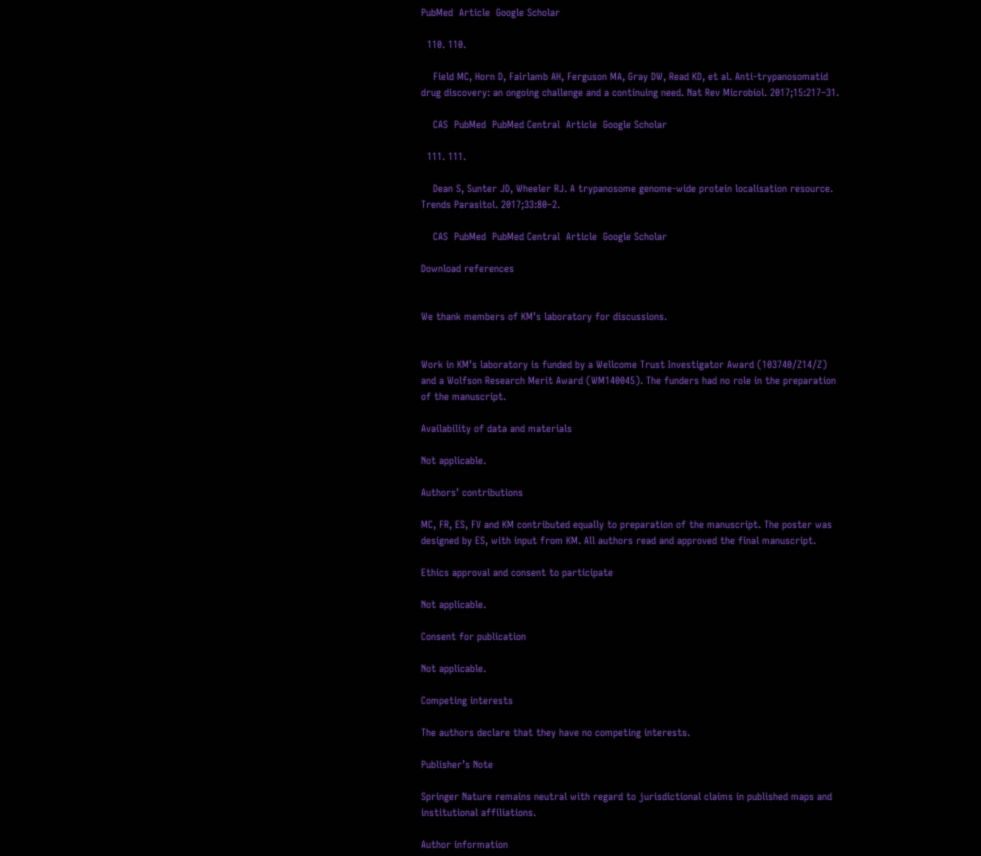PubMed  Article  Google Scholar

  110. 110.

    Field MC, Horn D, Fairlamb AH, Ferguson MA, Gray DW, Read KD, et al. Anti-trypanosomatid drug discovery: an ongoing challenge and a continuing need. Nat Rev Microbiol. 2017;15:217–31.

    CAS  PubMed  PubMed Central  Article  Google Scholar

  111. 111.

    Dean S, Sunter JD, Wheeler RJ. A trypanosome genome-wide protein localisation resource. Trends Parasitol. 2017;33:80–2.

    CAS  PubMed  PubMed Central  Article  Google Scholar

Download references


We thank members of KMʼs laboratory for discussions.


Work in KMʼs laboratory is funded by a Wellcome Trust Investigator Award (103740/Z14/Z) and a Wolfson Research Merit Award (WM140045). The funders had no role in the preparation of the manuscript.

Availability of data and materials

Not applicable.

Authorsʼ contributions

MC, FR, ES, FV and KM contributed equally to preparation of the manuscript. The poster was designed by ES, with input from KM. All authors read and approved the final manuscript.

Ethics approval and consent to participate

Not applicable.

Consent for publication

Not applicable.

Competing interests

The authors declare that they have no competing interests.

Publisher’s Note

Springer Nature remains neutral with regard to jurisdictional claims in published maps and institutional affiliations.

Author information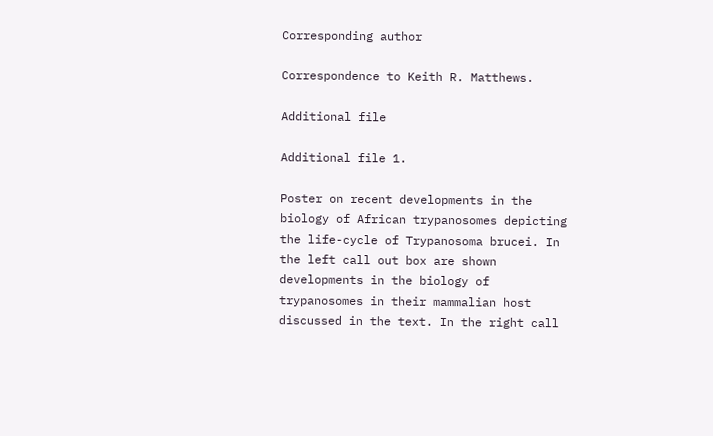Corresponding author

Correspondence to Keith R. Matthews.

Additional file

Additional file 1.

Poster on recent developments in the biology of African trypanosomes depicting the life-cycle of Trypanosoma brucei. In the left call out box are shown developments in the biology of trypanosomes in their mammalian host discussed in the text. In the right call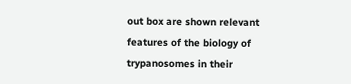out box are shown relevant features of the biology of trypanosomes in their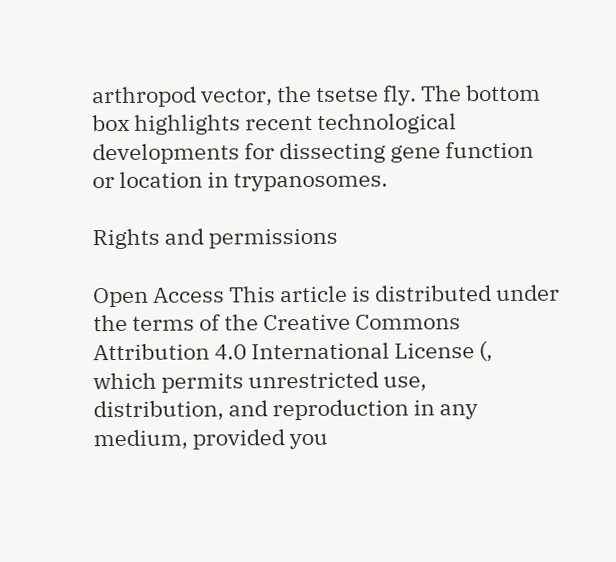arthropod vector, the tsetse fly. The bottom box highlights recent technological developments for dissecting gene function or location in trypanosomes.

Rights and permissions

Open Access This article is distributed under the terms of the Creative Commons Attribution 4.0 International License (, which permits unrestricted use, distribution, and reproduction in any medium, provided you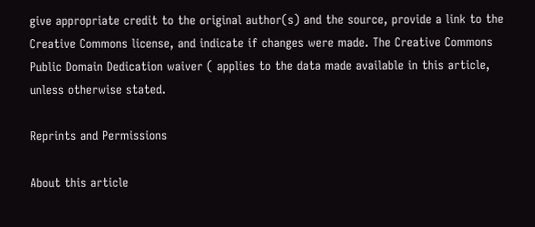give appropriate credit to the original author(s) and the source, provide a link to the Creative Commons license, and indicate if changes were made. The Creative Commons Public Domain Dedication waiver ( applies to the data made available in this article, unless otherwise stated.

Reprints and Permissions

About this article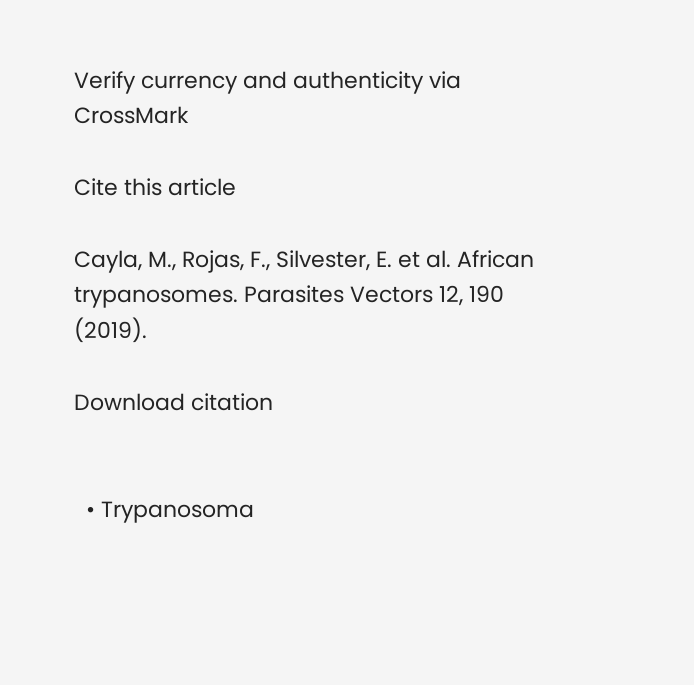Verify currency and authenticity via CrossMark

Cite this article

Cayla, M., Rojas, F., Silvester, E. et al. African trypanosomes. Parasites Vectors 12, 190 (2019).

Download citation


  • Trypanosoma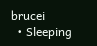brucei
  • Sleeping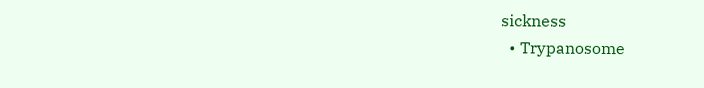sickness
  • Trypanosome